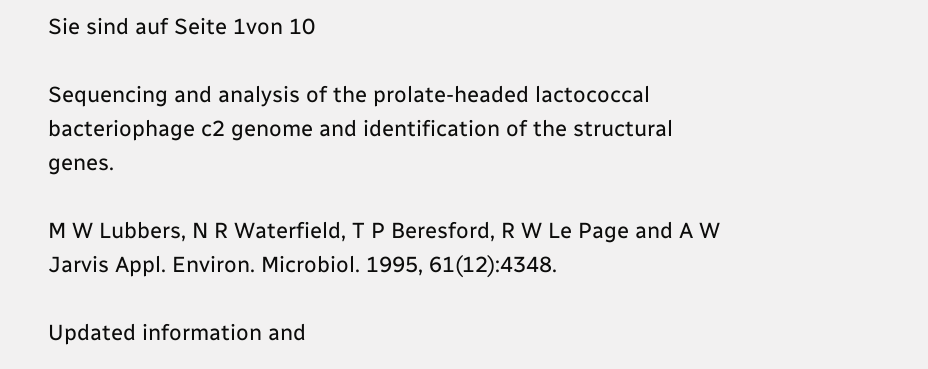Sie sind auf Seite 1von 10

Sequencing and analysis of the prolate-headed lactococcal bacteriophage c2 genome and identification of the structural genes.

M W Lubbers, N R Waterfield, T P Beresford, R W Le Page and A W Jarvis Appl. Environ. Microbiol. 1995, 61(12):4348.

Updated information and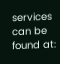services can be found at: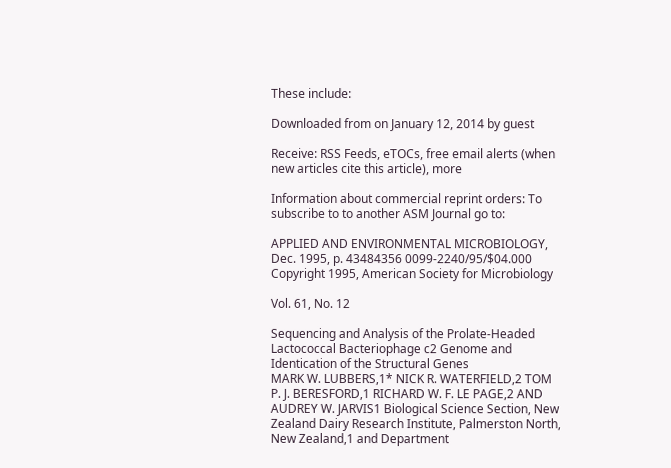These include:

Downloaded from on January 12, 2014 by guest

Receive: RSS Feeds, eTOCs, free email alerts (when new articles cite this article), more

Information about commercial reprint orders: To subscribe to to another ASM Journal go to:

APPLIED AND ENVIRONMENTAL MICROBIOLOGY, Dec. 1995, p. 43484356 0099-2240/95/$04.000 Copyright 1995, American Society for Microbiology

Vol. 61, No. 12

Sequencing and Analysis of the Prolate-Headed Lactococcal Bacteriophage c2 Genome and Identication of the Structural Genes
MARK W. LUBBERS,1* NICK R. WATERFIELD,2 TOM P. J. BERESFORD,1 RICHARD W. F. LE PAGE,2 AND AUDREY W. JARVIS1 Biological Science Section, New Zealand Dairy Research Institute, Palmerston North, New Zealand,1 and Department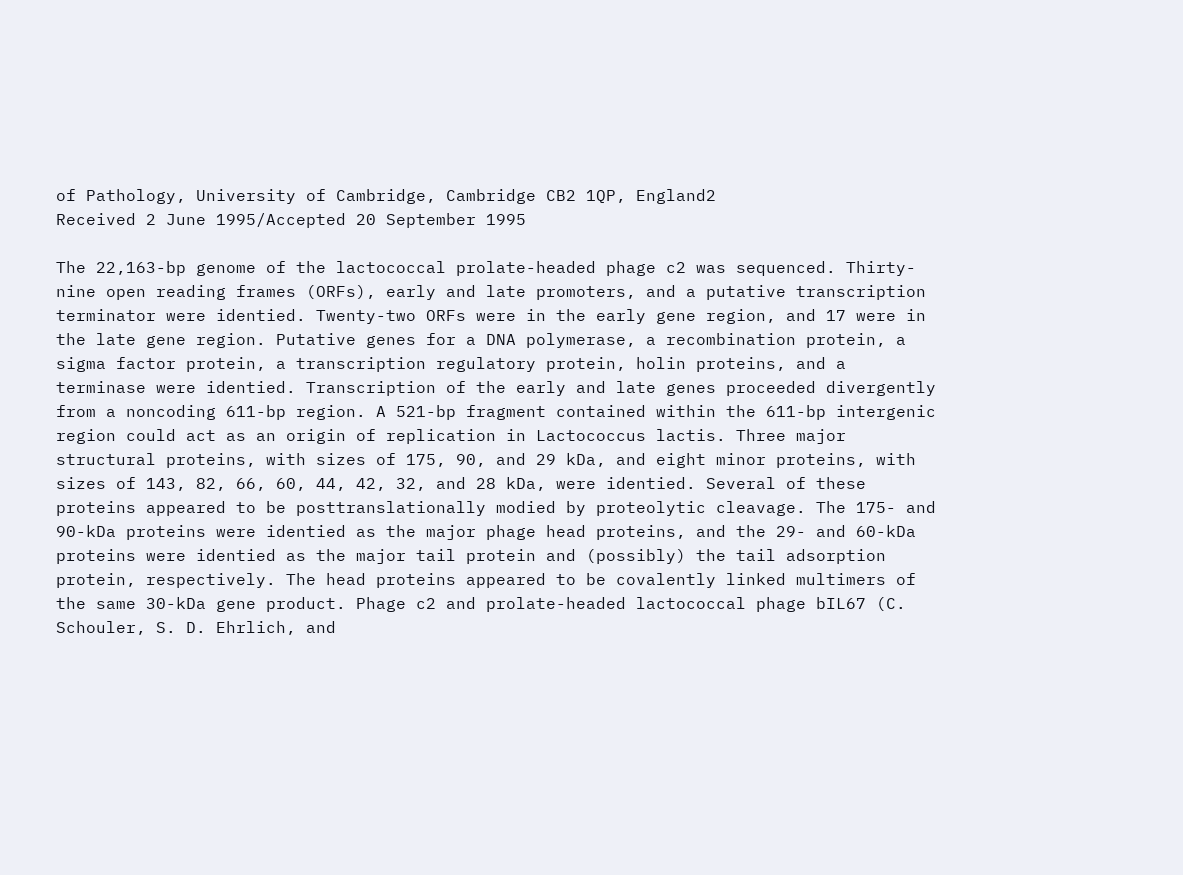of Pathology, University of Cambridge, Cambridge CB2 1QP, England2
Received 2 June 1995/Accepted 20 September 1995

The 22,163-bp genome of the lactococcal prolate-headed phage c2 was sequenced. Thirty-nine open reading frames (ORFs), early and late promoters, and a putative transcription terminator were identied. Twenty-two ORFs were in the early gene region, and 17 were in the late gene region. Putative genes for a DNA polymerase, a recombination protein, a sigma factor protein, a transcription regulatory protein, holin proteins, and a terminase were identied. Transcription of the early and late genes proceeded divergently from a noncoding 611-bp region. A 521-bp fragment contained within the 611-bp intergenic region could act as an origin of replication in Lactococcus lactis. Three major structural proteins, with sizes of 175, 90, and 29 kDa, and eight minor proteins, with sizes of 143, 82, 66, 60, 44, 42, 32, and 28 kDa, were identied. Several of these proteins appeared to be posttranslationally modied by proteolytic cleavage. The 175- and 90-kDa proteins were identied as the major phage head proteins, and the 29- and 60-kDa proteins were identied as the major tail protein and (possibly) the tail adsorption protein, respectively. The head proteins appeared to be covalently linked multimers of the same 30-kDa gene product. Phage c2 and prolate-headed lactococcal phage bIL67 (C. Schouler, S. D. Ehrlich, and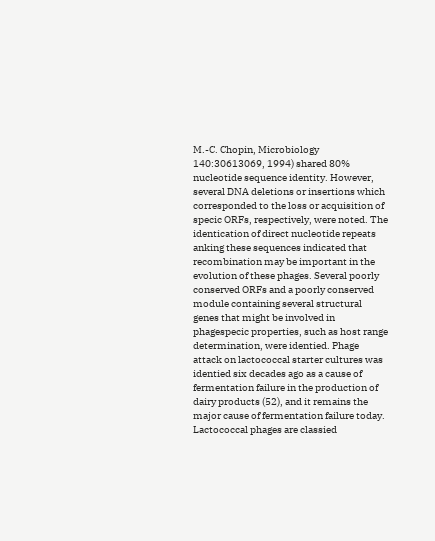M.-C. Chopin, Microbiology 140:30613069, 1994) shared 80% nucleotide sequence identity. However, several DNA deletions or insertions which corresponded to the loss or acquisition of specic ORFs, respectively, were noted. The identication of direct nucleotide repeats anking these sequences indicated that recombination may be important in the evolution of these phages. Several poorly conserved ORFs and a poorly conserved module containing several structural genes that might be involved in phagespecic properties, such as host range determination, were identied. Phage attack on lactococcal starter cultures was identied six decades ago as a cause of fermentation failure in the production of dairy products (52), and it remains the major cause of fermentation failure today. Lactococcal phages are classied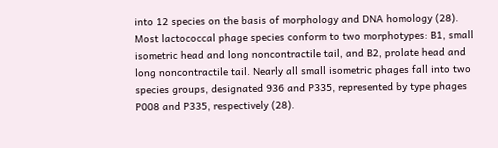into 12 species on the basis of morphology and DNA homology (28). Most lactococcal phage species conform to two morphotypes: B1, small isometric head and long noncontractile tail, and B2, prolate head and long noncontractile tail. Nearly all small isometric phages fall into two species groups, designated 936 and P335, represented by type phages P008 and P335, respectively (28).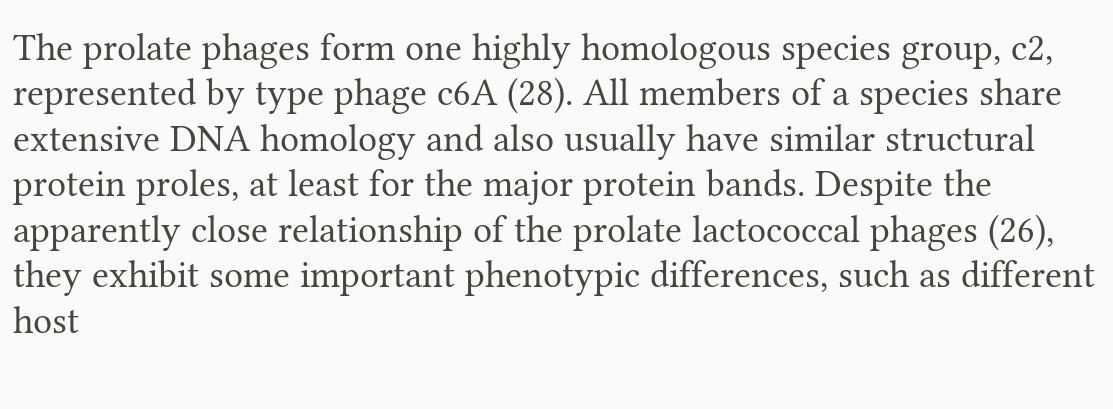The prolate phages form one highly homologous species group, c2, represented by type phage c6A (28). All members of a species share extensive DNA homology and also usually have similar structural protein proles, at least for the major protein bands. Despite the apparently close relationship of the prolate lactococcal phages (26), they exhibit some important phenotypic differences, such as different host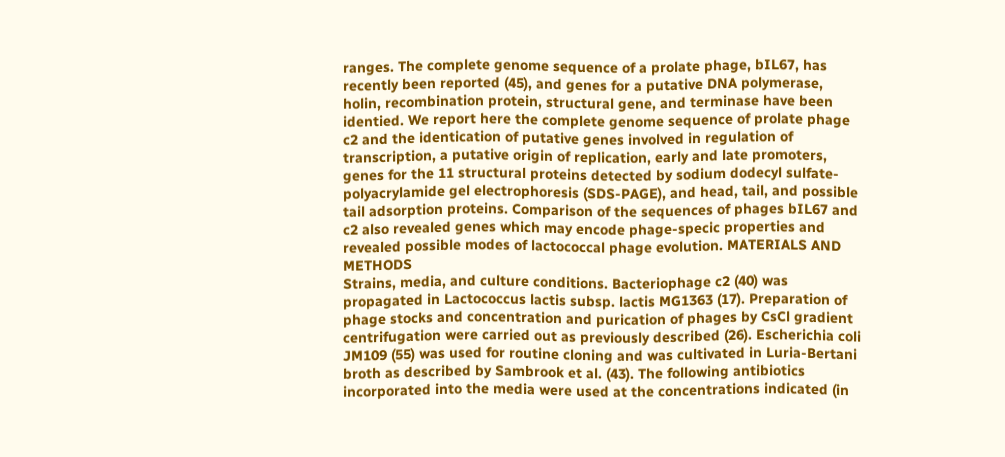ranges. The complete genome sequence of a prolate phage, bIL67, has recently been reported (45), and genes for a putative DNA polymerase, holin, recombination protein, structural gene, and terminase have been identied. We report here the complete genome sequence of prolate phage c2 and the identication of putative genes involved in regulation of transcription, a putative origin of replication, early and late promoters, genes for the 11 structural proteins detected by sodium dodecyl sulfate-polyacrylamide gel electrophoresis (SDS-PAGE), and head, tail, and possible tail adsorption proteins. Comparison of the sequences of phages bIL67 and c2 also revealed genes which may encode phage-specic properties and revealed possible modes of lactococcal phage evolution. MATERIALS AND METHODS
Strains, media, and culture conditions. Bacteriophage c2 (40) was propagated in Lactococcus lactis subsp. lactis MG1363 (17). Preparation of phage stocks and concentration and purication of phages by CsCl gradient centrifugation were carried out as previously described (26). Escherichia coli JM109 (55) was used for routine cloning and was cultivated in Luria-Bertani broth as described by Sambrook et al. (43). The following antibiotics incorporated into the media were used at the concentrations indicated (in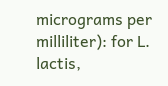micrograms per milliliter): for L. lactis,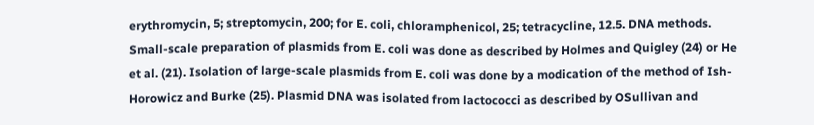erythromycin, 5; streptomycin, 200; for E. coli, chloramphenicol, 25; tetracycline, 12.5. DNA methods. Small-scale preparation of plasmids from E. coli was done as described by Holmes and Quigley (24) or He et al. (21). Isolation of large-scale plasmids from E. coli was done by a modication of the method of Ish-Horowicz and Burke (25). Plasmid DNA was isolated from lactococci as described by OSullivan and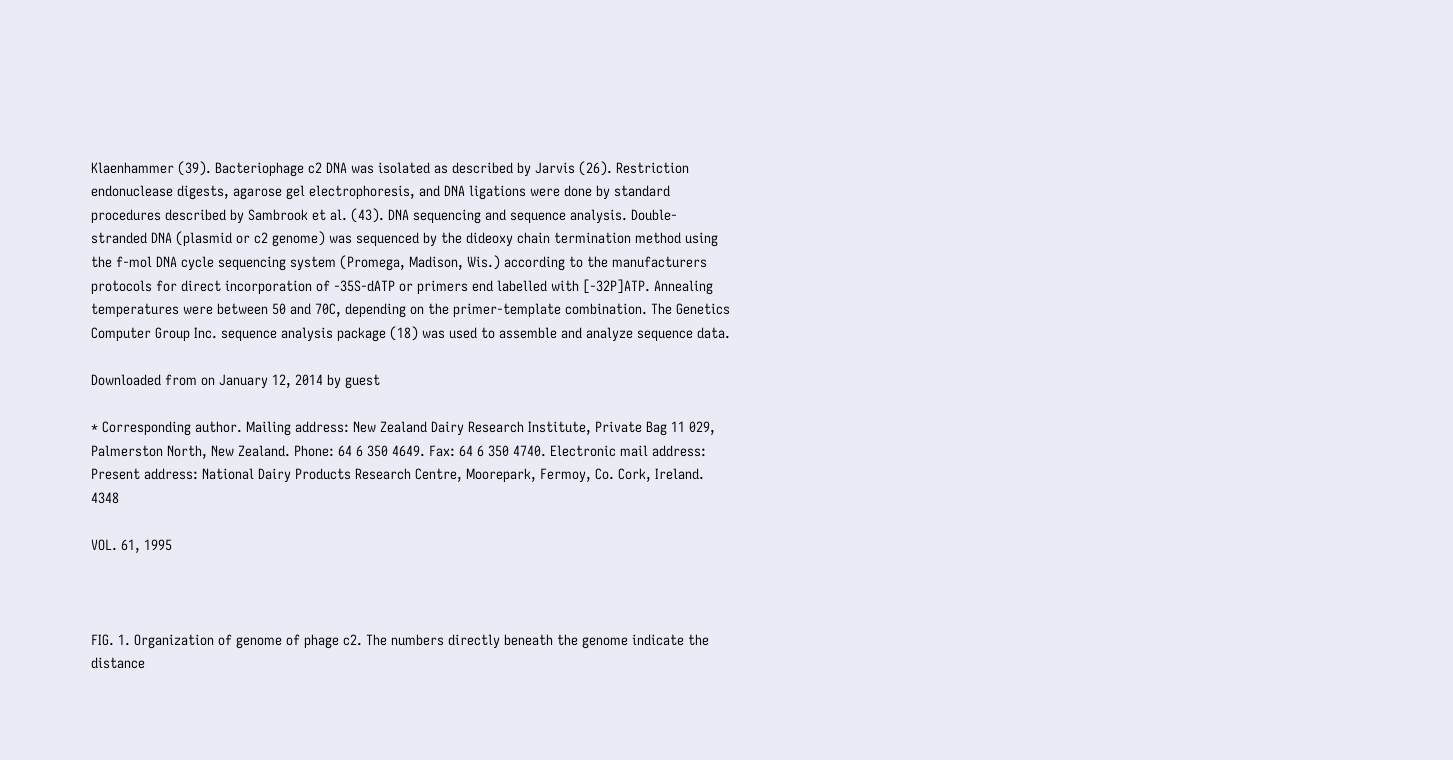Klaenhammer (39). Bacteriophage c2 DNA was isolated as described by Jarvis (26). Restriction endonuclease digests, agarose gel electrophoresis, and DNA ligations were done by standard procedures described by Sambrook et al. (43). DNA sequencing and sequence analysis. Double-stranded DNA (plasmid or c2 genome) was sequenced by the dideoxy chain termination method using the f-mol DNA cycle sequencing system (Promega, Madison, Wis.) according to the manufacturers protocols for direct incorporation of -35S-dATP or primers end labelled with [-32P]ATP. Annealing temperatures were between 50 and 70C, depending on the primer-template combination. The Genetics Computer Group Inc. sequence analysis package (18) was used to assemble and analyze sequence data.

Downloaded from on January 12, 2014 by guest

* Corresponding author. Mailing address: New Zealand Dairy Research Institute, Private Bag 11 029, Palmerston North, New Zealand. Phone: 64 6 350 4649. Fax: 64 6 350 4740. Electronic mail address: Present address: National Dairy Products Research Centre, Moorepark, Fermoy, Co. Cork, Ireland. 4348

VOL. 61, 1995



FIG. 1. Organization of genome of phage c2. The numbers directly beneath the genome indicate the distance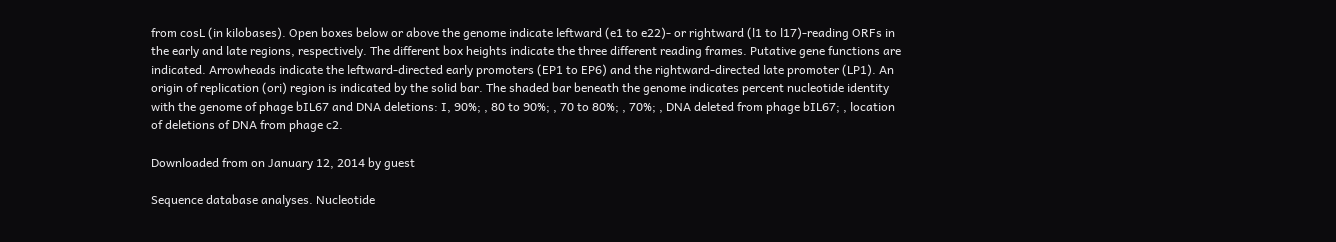from cosL (in kilobases). Open boxes below or above the genome indicate leftward (e1 to e22)- or rightward (l1 to l17)-reading ORFs in the early and late regions, respectively. The different box heights indicate the three different reading frames. Putative gene functions are indicated. Arrowheads indicate the leftward-directed early promoters (EP1 to EP6) and the rightward-directed late promoter (LP1). An origin of replication (ori) region is indicated by the solid bar. The shaded bar beneath the genome indicates percent nucleotide identity with the genome of phage bIL67 and DNA deletions: I, 90%; , 80 to 90%; , 70 to 80%; , 70%; , DNA deleted from phage bIL67; , location of deletions of DNA from phage c2.

Downloaded from on January 12, 2014 by guest

Sequence database analyses. Nucleotide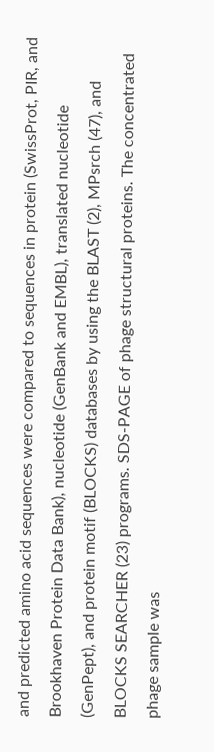and predicted amino acid sequences were compared to sequences in protein (SwissProt, PIR, and Brookhaven Protein Data Bank), nucleotide (GenBank and EMBL), translated nucleotide (GenPept), and protein motif (BLOCKS) databases by using the BLAST (2), MPsrch (47), and BLOCKS SEARCHER (23) programs. SDS-PAGE of phage structural proteins. The concentrated phage sample was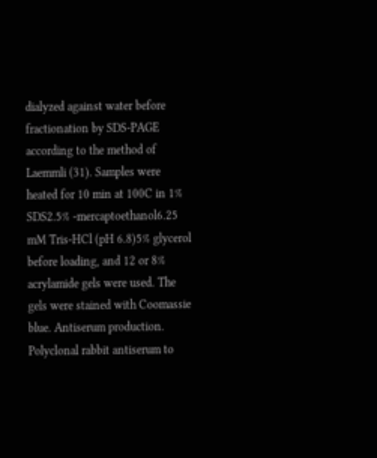dialyzed against water before fractionation by SDS-PAGE according to the method of Laemmli (31). Samples were heated for 10 min at 100C in 1% SDS2.5% -mercaptoethanol6.25 mM Tris-HCl (pH 6.8)5% glycerol before loading, and 12 or 8% acrylamide gels were used. The gels were stained with Coomassie blue. Antiserum production. Polyclonal rabbit antiserum to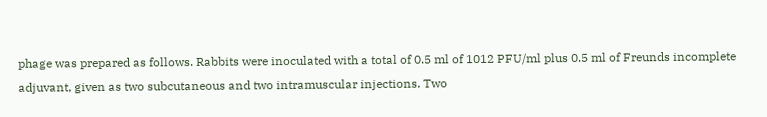phage was prepared as follows. Rabbits were inoculated with a total of 0.5 ml of 1012 PFU/ml plus 0.5 ml of Freunds incomplete adjuvant, given as two subcutaneous and two intramuscular injections. Two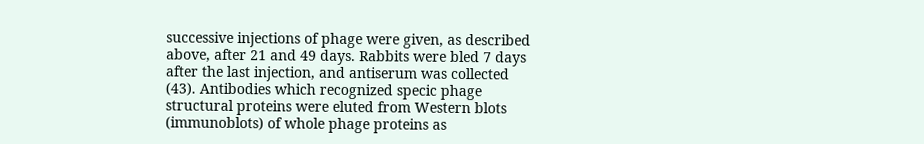successive injections of phage were given, as described above, after 21 and 49 days. Rabbits were bled 7 days after the last injection, and antiserum was collected (43). Antibodies which recognized specic phage structural proteins were eluted from Western blots (immunoblots) of whole phage proteins as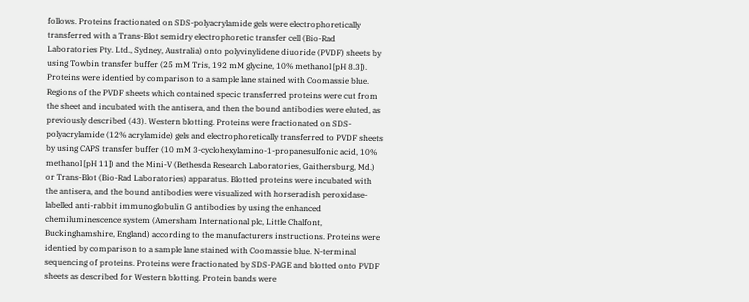follows. Proteins fractionated on SDS-polyacrylamide gels were electrophoretically transferred with a Trans-Blot semidry electrophoretic transfer cell (Bio-Rad Laboratories Pty. Ltd., Sydney, Australia) onto polyvinylidene diuoride (PVDF) sheets by using Towbin transfer buffer (25 mM Tris, 192 mM glycine, 10% methanol [pH 8.3]). Proteins were identied by comparison to a sample lane stained with Coomassie blue. Regions of the PVDF sheets which contained specic transferred proteins were cut from the sheet and incubated with the antisera, and then the bound antibodies were eluted, as previously described (43). Western blotting. Proteins were fractionated on SDS-polyacrylamide (12% acrylamide) gels and electrophoretically transferred to PVDF sheets by using CAPS transfer buffer (10 mM 3-cyclohexylamino-1-propanesulfonic acid, 10% methanol [pH 11]) and the Mini-V (Bethesda Research Laboratories, Gaithersburg, Md.) or Trans-Blot (Bio-Rad Laboratories) apparatus. Blotted proteins were incubated with the antisera, and the bound antibodies were visualized with horseradish peroxidase-labelled anti-rabbit immunoglobulin G antibodies by using the enhanced chemiluminescence system (Amersham International plc, Little Chalfont, Buckinghamshire, England) according to the manufacturers instructions. Proteins were identied by comparison to a sample lane stained with Coomassie blue. N-terminal sequencing of proteins. Proteins were fractionated by SDS-PAGE and blotted onto PVDF sheets as described for Western blotting. Protein bands were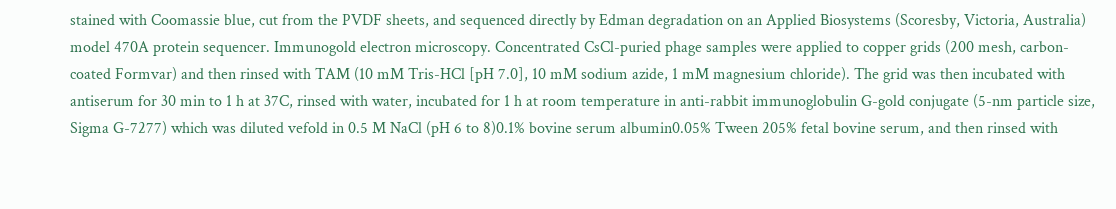stained with Coomassie blue, cut from the PVDF sheets, and sequenced directly by Edman degradation on an Applied Biosystems (Scoresby, Victoria, Australia) model 470A protein sequencer. Immunogold electron microscopy. Concentrated CsCl-puried phage samples were applied to copper grids (200 mesh, carbon-coated Formvar) and then rinsed with TAM (10 mM Tris-HCl [pH 7.0], 10 mM sodium azide, 1 mM magnesium chloride). The grid was then incubated with antiserum for 30 min to 1 h at 37C, rinsed with water, incubated for 1 h at room temperature in anti-rabbit immunoglobulin G-gold conjugate (5-nm particle size, Sigma G-7277) which was diluted vefold in 0.5 M NaCl (pH 6 to 8)0.1% bovine serum albumin0.05% Tween 205% fetal bovine serum, and then rinsed with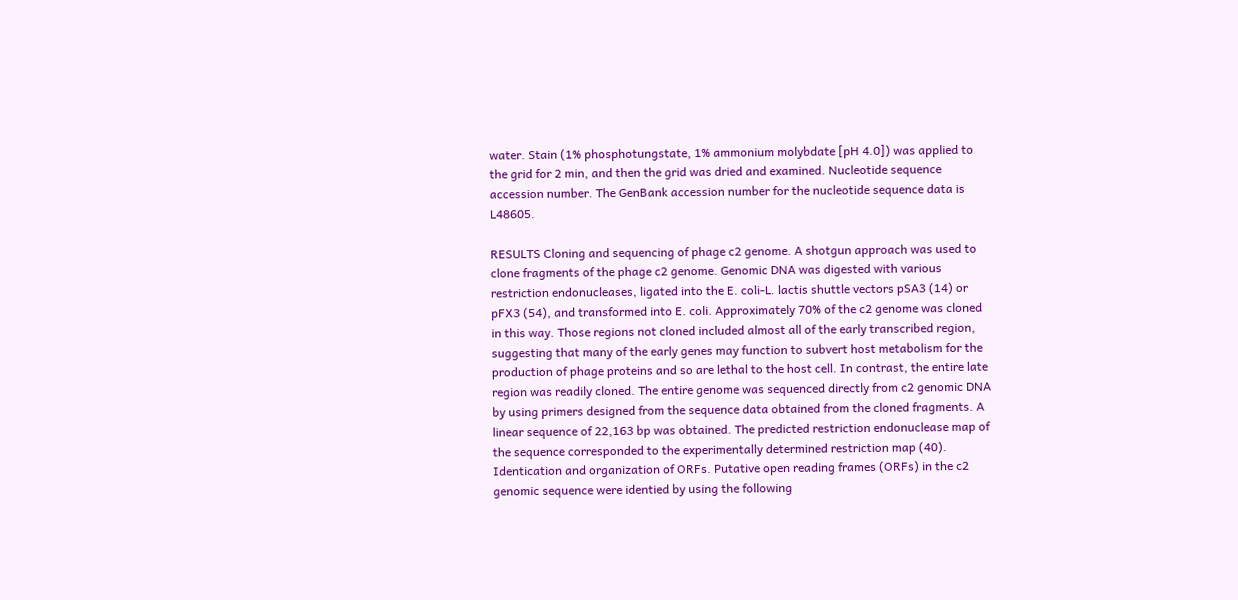water. Stain (1% phosphotungstate, 1% ammonium molybdate [pH 4.0]) was applied to the grid for 2 min, and then the grid was dried and examined. Nucleotide sequence accession number. The GenBank accession number for the nucleotide sequence data is L48605.

RESULTS Cloning and sequencing of phage c2 genome. A shotgun approach was used to clone fragments of the phage c2 genome. Genomic DNA was digested with various restriction endonucleases, ligated into the E. coli-L. lactis shuttle vectors pSA3 (14) or pFX3 (54), and transformed into E. coli. Approximately 70% of the c2 genome was cloned in this way. Those regions not cloned included almost all of the early transcribed region, suggesting that many of the early genes may function to subvert host metabolism for the production of phage proteins and so are lethal to the host cell. In contrast, the entire late region was readily cloned. The entire genome was sequenced directly from c2 genomic DNA by using primers designed from the sequence data obtained from the cloned fragments. A linear sequence of 22,163 bp was obtained. The predicted restriction endonuclease map of the sequence corresponded to the experimentally determined restriction map (40). Identication and organization of ORFs. Putative open reading frames (ORFs) in the c2 genomic sequence were identied by using the following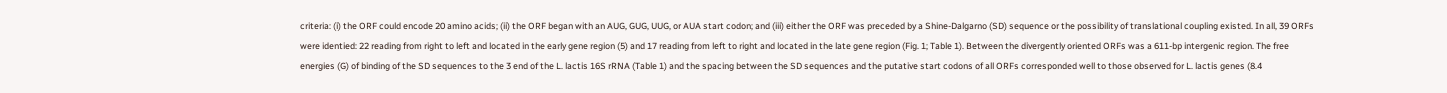criteria: (i) the ORF could encode 20 amino acids; (ii) the ORF began with an AUG, GUG, UUG, or AUA start codon; and (iii) either the ORF was preceded by a Shine-Dalgarno (SD) sequence or the possibility of translational coupling existed. In all, 39 ORFs were identied: 22 reading from right to left and located in the early gene region (5) and 17 reading from left to right and located in the late gene region (Fig. 1; Table 1). Between the divergently oriented ORFs was a 611-bp intergenic region. The free energies (G) of binding of the SD sequences to the 3 end of the L. lactis 16S rRNA (Table 1) and the spacing between the SD sequences and the putative start codons of all ORFs corresponded well to those observed for L. lactis genes (8.4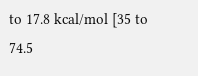to 17.8 kcal/mol [35 to 74.5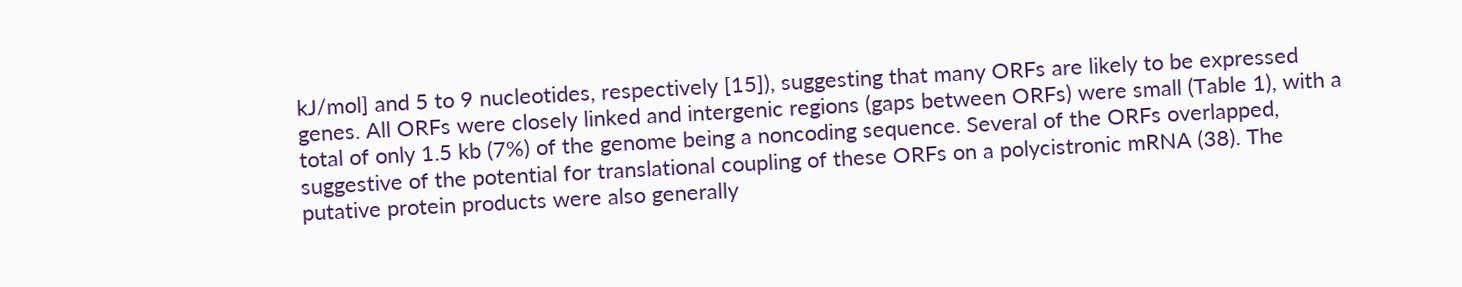kJ/mol] and 5 to 9 nucleotides, respectively [15]), suggesting that many ORFs are likely to be expressed genes. All ORFs were closely linked and intergenic regions (gaps between ORFs) were small (Table 1), with a total of only 1.5 kb (7%) of the genome being a noncoding sequence. Several of the ORFs overlapped, suggestive of the potential for translational coupling of these ORFs on a polycistronic mRNA (38). The putative protein products were also generally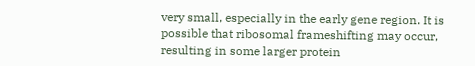very small, especially in the early gene region. It is possible that ribosomal frameshifting may occur, resulting in some larger protein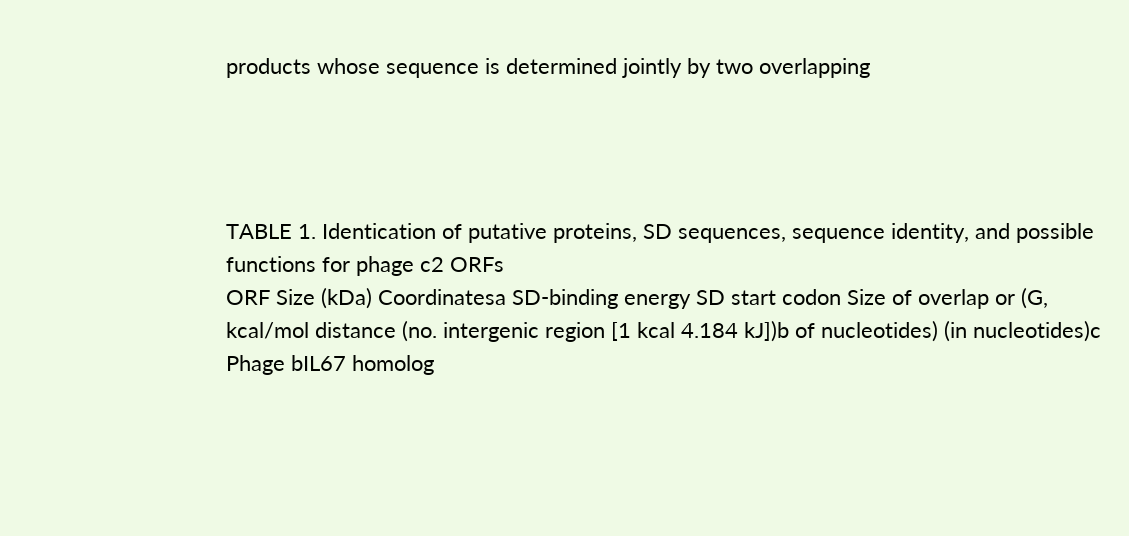products whose sequence is determined jointly by two overlapping




TABLE 1. Identication of putative proteins, SD sequences, sequence identity, and possible functions for phage c2 ORFs
ORF Size (kDa) Coordinatesa SD-binding energy SD start codon Size of overlap or (G, kcal/mol distance (no. intergenic region [1 kcal 4.184 kJ])b of nucleotides) (in nucleotides)c Phage bIL67 homolog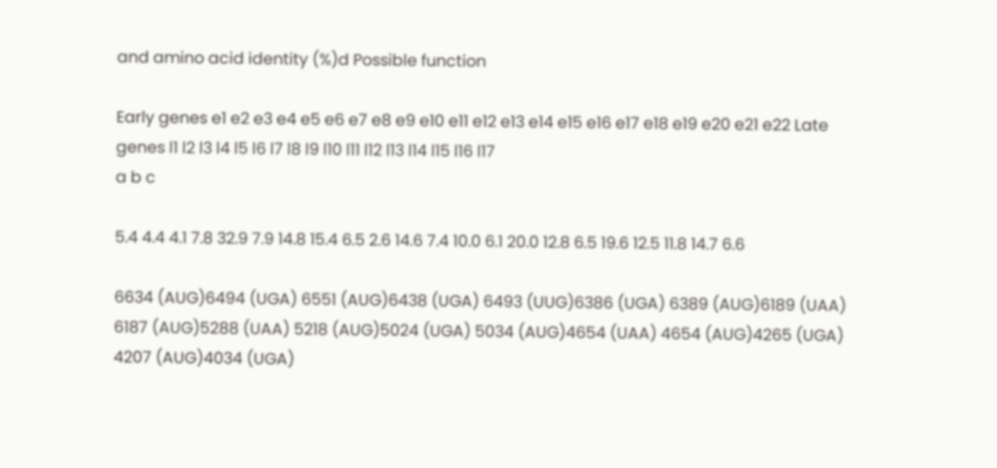and amino acid identity (%)d Possible function

Early genes e1 e2 e3 e4 e5 e6 e7 e8 e9 e10 e11 e12 e13 e14 e15 e16 e17 e18 e19 e20 e21 e22 Late genes l1 l2 l3 l4 l5 l6 l7 l8 l9 l10 l11 l12 l13 l14 l15 l16 l17
a b c

5.4 4.4 4.1 7.8 32.9 7.9 14.8 15.4 6.5 2.6 14.6 7.4 10.0 6.1 20.0 12.8 6.5 19.6 12.5 11.8 14.7 6.6

6634 (AUG)6494 (UGA) 6551 (AUG)6438 (UGA) 6493 (UUG)6386 (UGA) 6389 (AUG)6189 (UAA) 6187 (AUG)5288 (UAA) 5218 (AUG)5024 (UGA) 5034 (AUG)4654 (UAA) 4654 (AUG)4265 (UGA) 4207 (AUG)4034 (UGA)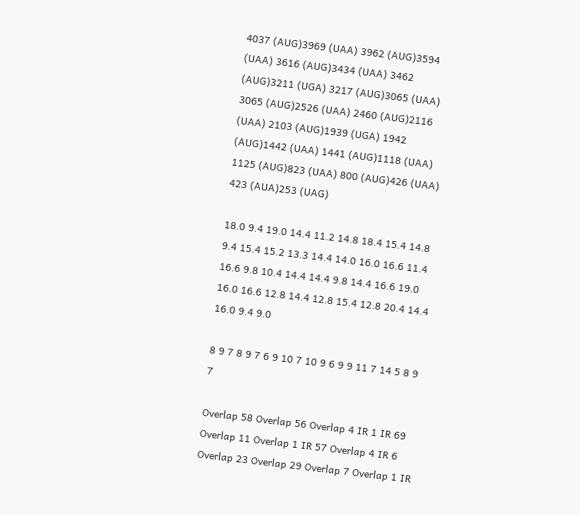4037 (AUG)3969 (UAA) 3962 (AUG)3594 (UAA) 3616 (AUG)3434 (UAA) 3462 (AUG)3211 (UGA) 3217 (AUG)3065 (UAA) 3065 (AUG)2526 (UAA) 2460 (AUG)2116 (UAA) 2103 (AUG)1939 (UGA) 1942 (AUG)1442 (UAA) 1441 (AUG)1118 (UAA) 1125 (AUG)823 (UAA) 800 (AUG)426 (UAA) 423 (AUA)253 (UAG)

18.0 9.4 19.0 14.4 11.2 14.8 18.4 15.4 14.8 9.4 15.4 15.2 13.3 14.4 14.0 16.0 16.6 11.4 16.6 9.8 10.4 14.4 14.4 9.8 14.4 16.6 19.0 16.0 16.6 12.8 14.4 12.8 15.4 12.8 20.4 14.4 16.0 9.4 9.0

8 9 7 8 9 7 6 9 10 7 10 9 6 9 9 11 7 14 5 8 9 7

Overlap 58 Overlap 56 Overlap 4 IR 1 IR 69 Overlap 11 Overlap 1 IR 57 Overlap 4 IR 6 Overlap 23 Overlap 29 Overlap 7 Overlap 1 IR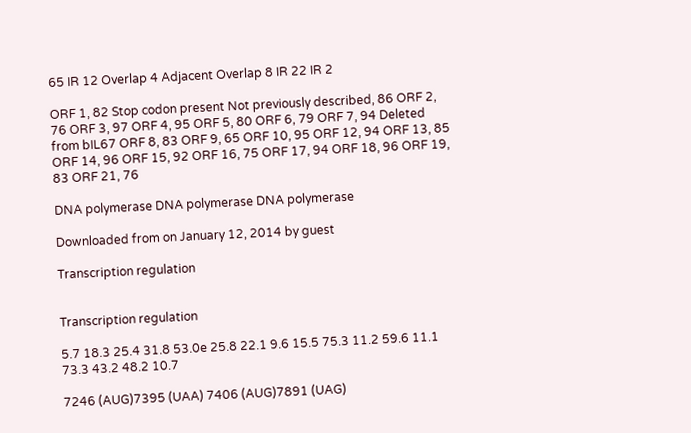65 IR 12 Overlap 4 Adjacent Overlap 8 IR 22 IR 2

ORF 1, 82 Stop codon present Not previously described, 86 ORF 2, 76 ORF 3, 97 ORF 4, 95 ORF 5, 80 ORF 6, 79 ORF 7, 94 Deleted from bIL67 ORF 8, 83 ORF 9, 65 ORF 10, 95 ORF 12, 94 ORF 13, 85 ORF 14, 96 ORF 15, 92 ORF 16, 75 ORF 17, 94 ORF 18, 96 ORF 19, 83 ORF 21, 76

DNA polymerase DNA polymerase DNA polymerase

Downloaded from on January 12, 2014 by guest

Transcription regulation


Transcription regulation

5.7 18.3 25.4 31.8 53.0e 25.8 22.1 9.6 15.5 75.3 11.2 59.6 11.1 73.3 43.2 48.2 10.7

7246 (AUG)7395 (UAA) 7406 (AUG)7891 (UAG)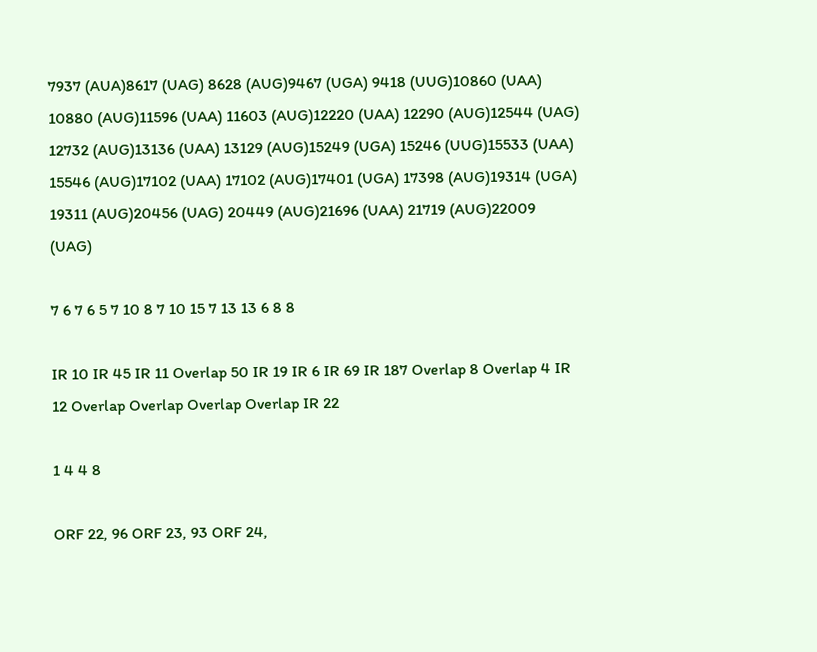7937 (AUA)8617 (UAG) 8628 (AUG)9467 (UGA) 9418 (UUG)10860 (UAA) 10880 (AUG)11596 (UAA) 11603 (AUG)12220 (UAA) 12290 (AUG)12544 (UAG) 12732 (AUG)13136 (UAA) 13129 (AUG)15249 (UGA) 15246 (UUG)15533 (UAA) 15546 (AUG)17102 (UAA) 17102 (AUG)17401 (UGA) 17398 (AUG)19314 (UGA) 19311 (AUG)20456 (UAG) 20449 (AUG)21696 (UAA) 21719 (AUG)22009 (UAG)

7 6 7 6 5 7 10 8 7 10 15 7 13 13 6 8 8

IR 10 IR 45 IR 11 Overlap 50 IR 19 IR 6 IR 69 IR 187 Overlap 8 Overlap 4 IR 12 Overlap Overlap Overlap Overlap IR 22

1 4 4 8

ORF 22, 96 ORF 23, 93 ORF 24,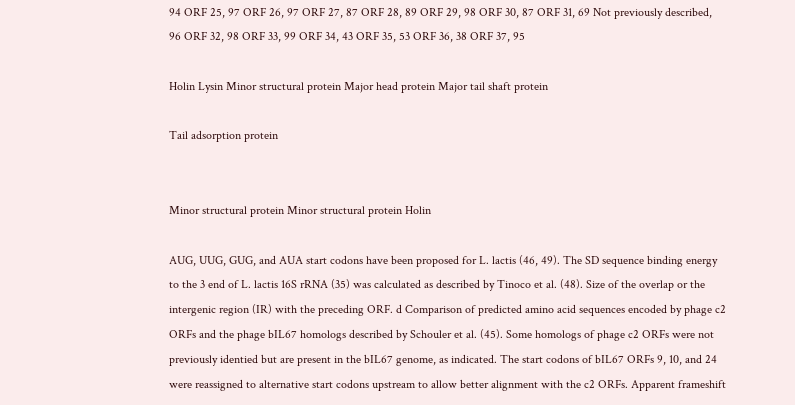94 ORF 25, 97 ORF 26, 97 ORF 27, 87 ORF 28, 89 ORF 29, 98 ORF 30, 87 ORF 31, 69 Not previously described, 96 ORF 32, 98 ORF 33, 99 ORF 34, 43 ORF 35, 53 ORF 36, 38 ORF 37, 95

Holin Lysin Minor structural protein Major head protein Major tail shaft protein

Tail adsorption protein


Minor structural protein Minor structural protein Holin

AUG, UUG, GUG, and AUA start codons have been proposed for L. lactis (46, 49). The SD sequence binding energy to the 3 end of L. lactis 16S rRNA (35) was calculated as described by Tinoco et al. (48). Size of the overlap or the intergenic region (IR) with the preceding ORF. d Comparison of predicted amino acid sequences encoded by phage c2 ORFs and the phage bIL67 homologs described by Schouler et al. (45). Some homologs of phage c2 ORFs were not previously identied but are present in the bIL67 genome, as indicated. The start codons of bIL67 ORFs 9, 10, and 24 were reassigned to alternative start codons upstream to allow better alignment with the c2 ORFs. Apparent frameshift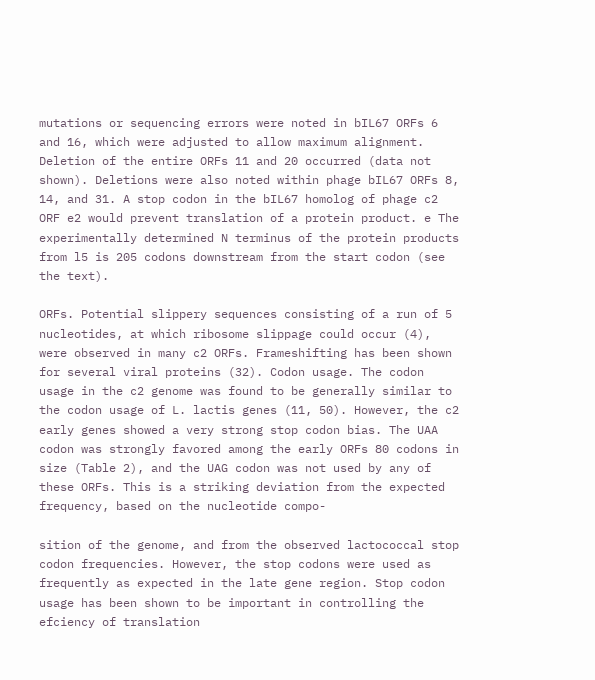mutations or sequencing errors were noted in bIL67 ORFs 6 and 16, which were adjusted to allow maximum alignment. Deletion of the entire ORFs 11 and 20 occurred (data not shown). Deletions were also noted within phage bIL67 ORFs 8, 14, and 31. A stop codon in the bIL67 homolog of phage c2 ORF e2 would prevent translation of a protein product. e The experimentally determined N terminus of the protein products from l5 is 205 codons downstream from the start codon (see the text).

ORFs. Potential slippery sequences consisting of a run of 5 nucleotides, at which ribosome slippage could occur (4), were observed in many c2 ORFs. Frameshifting has been shown for several viral proteins (32). Codon usage. The codon usage in the c2 genome was found to be generally similar to the codon usage of L. lactis genes (11, 50). However, the c2 early genes showed a very strong stop codon bias. The UAA codon was strongly favored among the early ORFs 80 codons in size (Table 2), and the UAG codon was not used by any of these ORFs. This is a striking deviation from the expected frequency, based on the nucleotide compo-

sition of the genome, and from the observed lactococcal stop codon frequencies. However, the stop codons were used as frequently as expected in the late gene region. Stop codon usage has been shown to be important in controlling the efciency of translation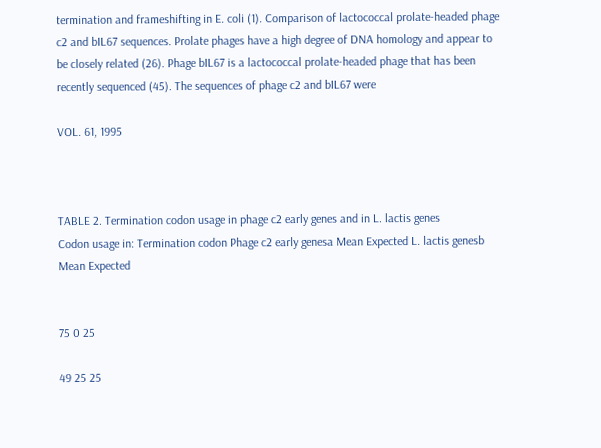termination and frameshifting in E. coli (1). Comparison of lactococcal prolate-headed phage c2 and bIL67 sequences. Prolate phages have a high degree of DNA homology and appear to be closely related (26). Phage bIL67 is a lactococcal prolate-headed phage that has been recently sequenced (45). The sequences of phage c2 and bIL67 were

VOL. 61, 1995



TABLE 2. Termination codon usage in phage c2 early genes and in L. lactis genes
Codon usage in: Termination codon Phage c2 early genesa Mean Expected L. lactis genesb Mean Expected


75 0 25

49 25 25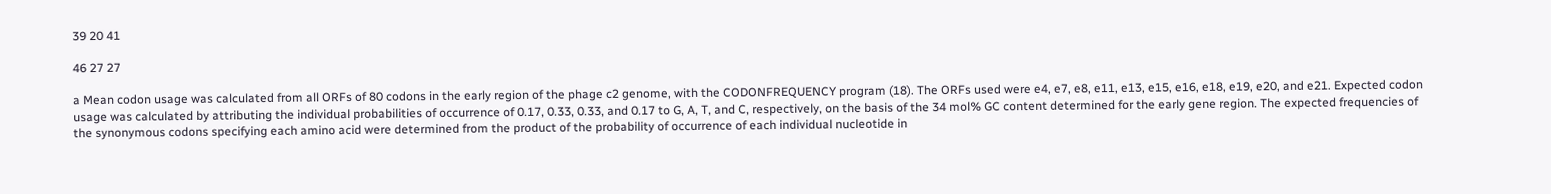39 20 41

46 27 27

a Mean codon usage was calculated from all ORFs of 80 codons in the early region of the phage c2 genome, with the CODONFREQUENCY program (18). The ORFs used were e4, e7, e8, e11, e13, e15, e16, e18, e19, e20, and e21. Expected codon usage was calculated by attributing the individual probabilities of occurrence of 0.17, 0.33, 0.33, and 0.17 to G, A, T, and C, respectively, on the basis of the 34 mol% GC content determined for the early gene region. The expected frequencies of the synonymous codons specifying each amino acid were determined from the product of the probability of occurrence of each individual nucleotide in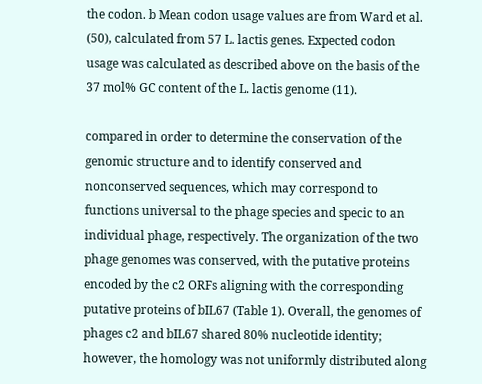the codon. b Mean codon usage values are from Ward et al. (50), calculated from 57 L. lactis genes. Expected codon usage was calculated as described above on the basis of the 37 mol% GC content of the L. lactis genome (11).

compared in order to determine the conservation of the genomic structure and to identify conserved and nonconserved sequences, which may correspond to functions universal to the phage species and specic to an individual phage, respectively. The organization of the two phage genomes was conserved, with the putative proteins encoded by the c2 ORFs aligning with the corresponding putative proteins of bIL67 (Table 1). Overall, the genomes of phages c2 and bIL67 shared 80% nucleotide identity; however, the homology was not uniformly distributed along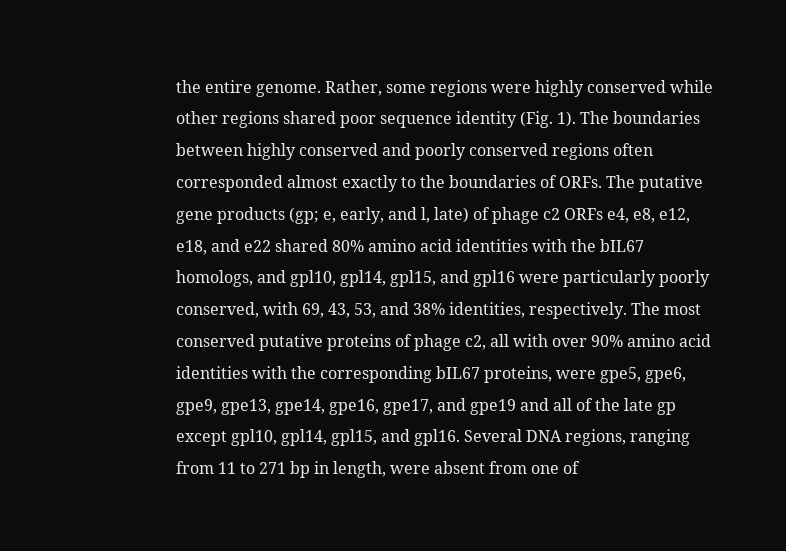the entire genome. Rather, some regions were highly conserved while other regions shared poor sequence identity (Fig. 1). The boundaries between highly conserved and poorly conserved regions often corresponded almost exactly to the boundaries of ORFs. The putative gene products (gp; e, early, and l, late) of phage c2 ORFs e4, e8, e12, e18, and e22 shared 80% amino acid identities with the bIL67 homologs, and gpl10, gpl14, gpl15, and gpl16 were particularly poorly conserved, with 69, 43, 53, and 38% identities, respectively. The most conserved putative proteins of phage c2, all with over 90% amino acid identities with the corresponding bIL67 proteins, were gpe5, gpe6, gpe9, gpe13, gpe14, gpe16, gpe17, and gpe19 and all of the late gp except gpl10, gpl14, gpl15, and gpl16. Several DNA regions, ranging from 11 to 271 bp in length, were absent from one of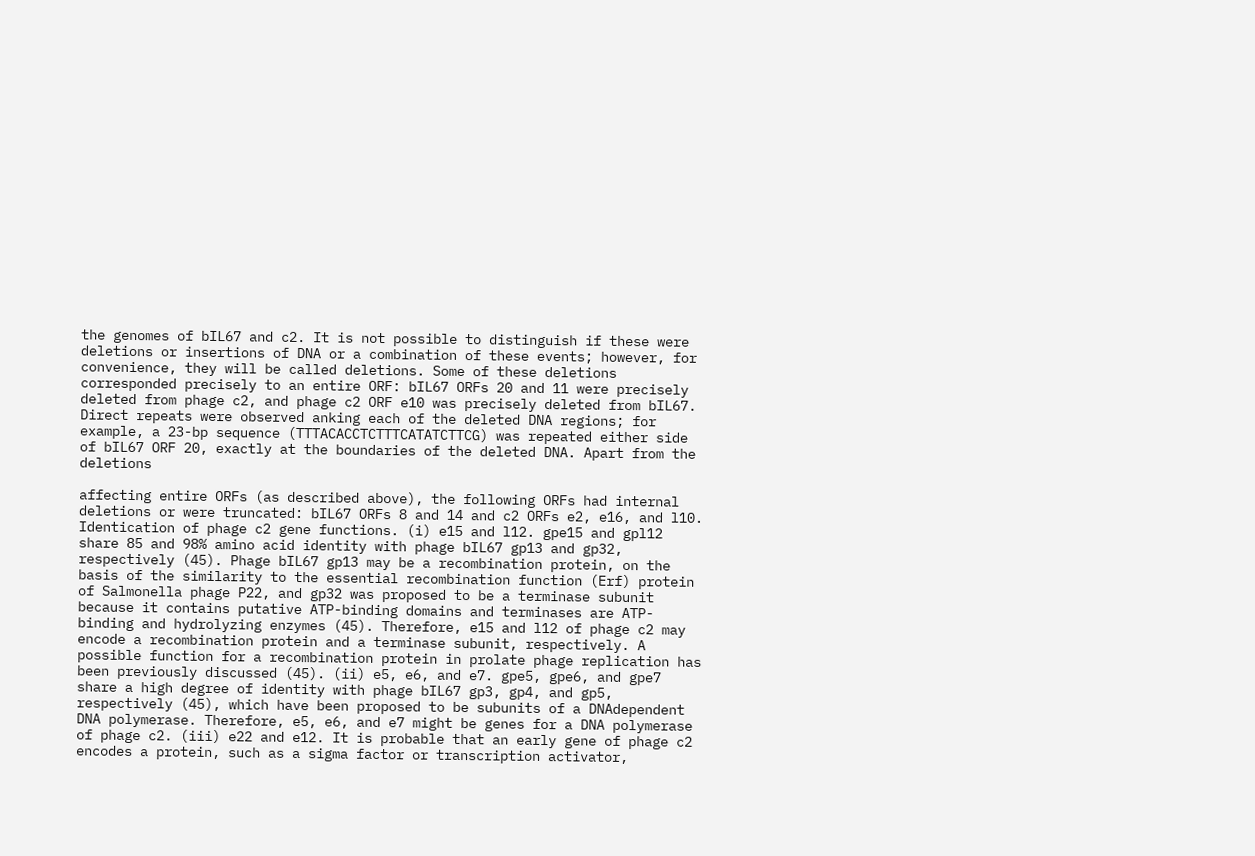the genomes of bIL67 and c2. It is not possible to distinguish if these were deletions or insertions of DNA or a combination of these events; however, for convenience, they will be called deletions. Some of these deletions corresponded precisely to an entire ORF: bIL67 ORFs 20 and 11 were precisely deleted from phage c2, and phage c2 ORF e10 was precisely deleted from bIL67. Direct repeats were observed anking each of the deleted DNA regions; for example, a 23-bp sequence (TTTACACCTCTTTCATATCTTCG) was repeated either side of bIL67 ORF 20, exactly at the boundaries of the deleted DNA. Apart from the deletions

affecting entire ORFs (as described above), the following ORFs had internal deletions or were truncated: bIL67 ORFs 8 and 14 and c2 ORFs e2, e16, and l10. Identication of phage c2 gene functions. (i) e15 and l12. gpe15 and gpl12 share 85 and 98% amino acid identity with phage bIL67 gp13 and gp32, respectively (45). Phage bIL67 gp13 may be a recombination protein, on the basis of the similarity to the essential recombination function (Erf) protein of Salmonella phage P22, and gp32 was proposed to be a terminase subunit because it contains putative ATP-binding domains and terminases are ATP-binding and hydrolyzing enzymes (45). Therefore, e15 and l12 of phage c2 may encode a recombination protein and a terminase subunit, respectively. A possible function for a recombination protein in prolate phage replication has been previously discussed (45). (ii) e5, e6, and e7. gpe5, gpe6, and gpe7 share a high degree of identity with phage bIL67 gp3, gp4, and gp5, respectively (45), which have been proposed to be subunits of a DNAdependent DNA polymerase. Therefore, e5, e6, and e7 might be genes for a DNA polymerase of phage c2. (iii) e22 and e12. It is probable that an early gene of phage c2 encodes a protein, such as a sigma factor or transcription activator,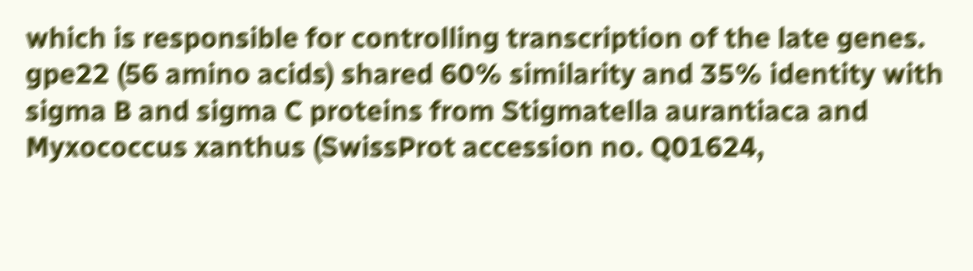which is responsible for controlling transcription of the late genes. gpe22 (56 amino acids) shared 60% similarity and 35% identity with sigma B and sigma C proteins from Stigmatella aurantiaca and Myxococcus xanthus (SwissProt accession no. Q01624,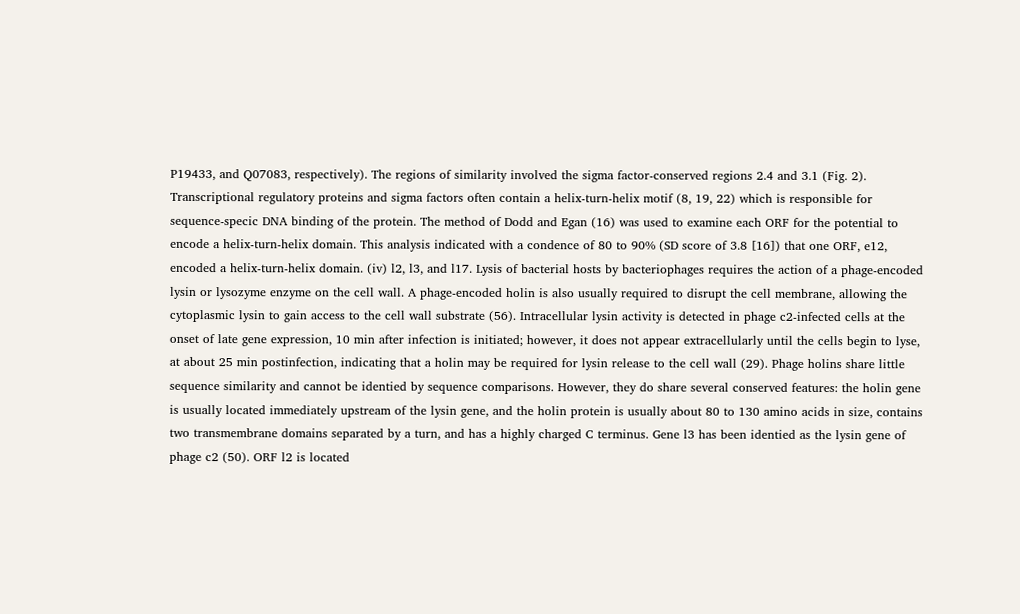P19433, and Q07083, respectively). The regions of similarity involved the sigma factor-conserved regions 2.4 and 3.1 (Fig. 2). Transcriptional regulatory proteins and sigma factors often contain a helix-turn-helix motif (8, 19, 22) which is responsible for sequence-specic DNA binding of the protein. The method of Dodd and Egan (16) was used to examine each ORF for the potential to encode a helix-turn-helix domain. This analysis indicated with a condence of 80 to 90% (SD score of 3.8 [16]) that one ORF, e12, encoded a helix-turn-helix domain. (iv) l2, l3, and l17. Lysis of bacterial hosts by bacteriophages requires the action of a phage-encoded lysin or lysozyme enzyme on the cell wall. A phage-encoded holin is also usually required to disrupt the cell membrane, allowing the cytoplasmic lysin to gain access to the cell wall substrate (56). Intracellular lysin activity is detected in phage c2-infected cells at the onset of late gene expression, 10 min after infection is initiated; however, it does not appear extracellularly until the cells begin to lyse, at about 25 min postinfection, indicating that a holin may be required for lysin release to the cell wall (29). Phage holins share little sequence similarity and cannot be identied by sequence comparisons. However, they do share several conserved features: the holin gene is usually located immediately upstream of the lysin gene, and the holin protein is usually about 80 to 130 amino acids in size, contains two transmembrane domains separated by a turn, and has a highly charged C terminus. Gene l3 has been identied as the lysin gene of phage c2 (50). ORF l2 is located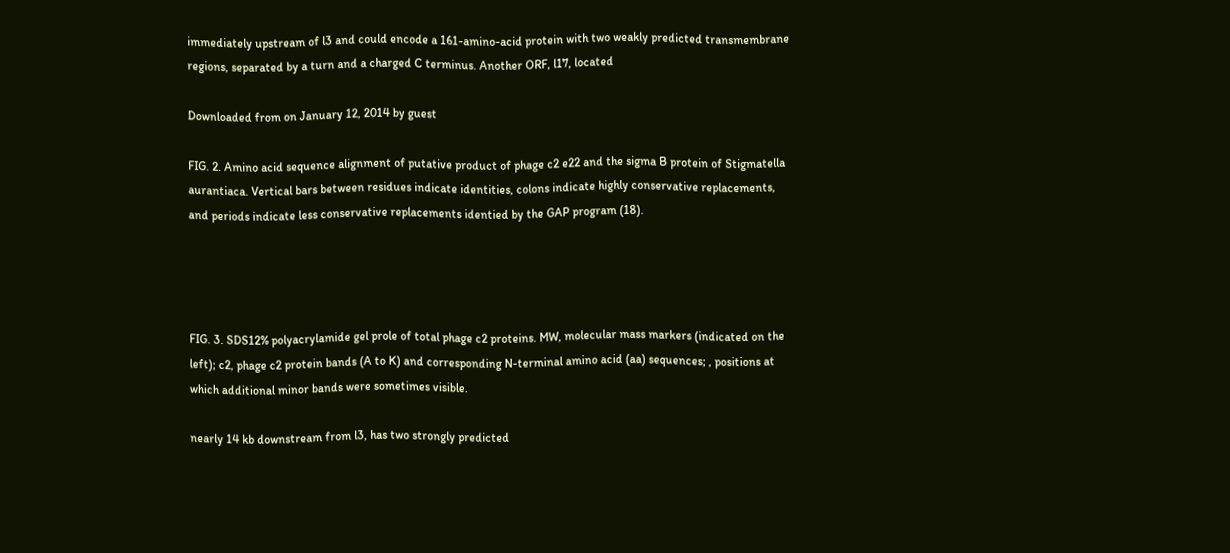immediately upstream of l3 and could encode a 161-amino-acid protein with two weakly predicted transmembrane regions, separated by a turn and a charged C terminus. Another ORF, l17, located

Downloaded from on January 12, 2014 by guest

FIG. 2. Amino acid sequence alignment of putative product of phage c2 e22 and the sigma B protein of Stigmatella aurantiaca. Vertical bars between residues indicate identities, colons indicate highly conservative replacements, and periods indicate less conservative replacements identied by the GAP program (18).




FIG. 3. SDS12% polyacrylamide gel prole of total phage c2 proteins. MW, molecular mass markers (indicated on the left); c2, phage c2 protein bands (A to K) and corresponding N-terminal amino acid (aa) sequences; , positions at which additional minor bands were sometimes visible.

nearly 14 kb downstream from l3, has two strongly predicted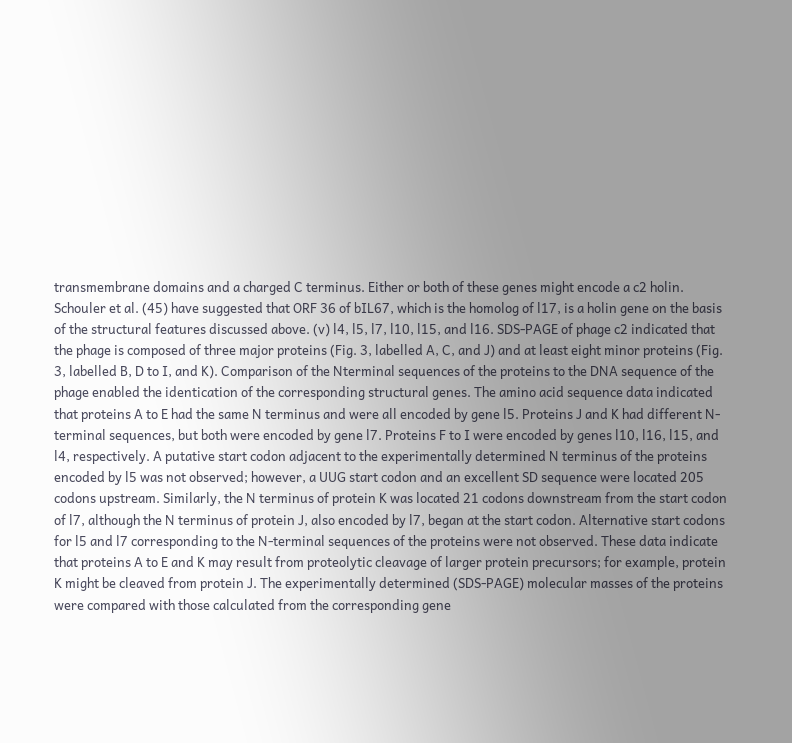transmembrane domains and a charged C terminus. Either or both of these genes might encode a c2 holin. Schouler et al. (45) have suggested that ORF 36 of bIL67, which is the homolog of l17, is a holin gene on the basis of the structural features discussed above. (v) l4, l5, l7, l10, l15, and l16. SDS-PAGE of phage c2 indicated that the phage is composed of three major proteins (Fig. 3, labelled A, C, and J) and at least eight minor proteins (Fig. 3, labelled B, D to I, and K). Comparison of the Nterminal sequences of the proteins to the DNA sequence of the phage enabled the identication of the corresponding structural genes. The amino acid sequence data indicated that proteins A to E had the same N terminus and were all encoded by gene l5. Proteins J and K had different N-terminal sequences, but both were encoded by gene l7. Proteins F to I were encoded by genes l10, l16, l15, and l4, respectively. A putative start codon adjacent to the experimentally determined N terminus of the proteins encoded by l5 was not observed; however, a UUG start codon and an excellent SD sequence were located 205 codons upstream. Similarly, the N terminus of protein K was located 21 codons downstream from the start codon of l7, although the N terminus of protein J, also encoded by l7, began at the start codon. Alternative start codons for l5 and l7 corresponding to the N-terminal sequences of the proteins were not observed. These data indicate that proteins A to E and K may result from proteolytic cleavage of larger protein precursors; for example, protein K might be cleaved from protein J. The experimentally determined (SDS-PAGE) molecular masses of the proteins were compared with those calculated from the corresponding gene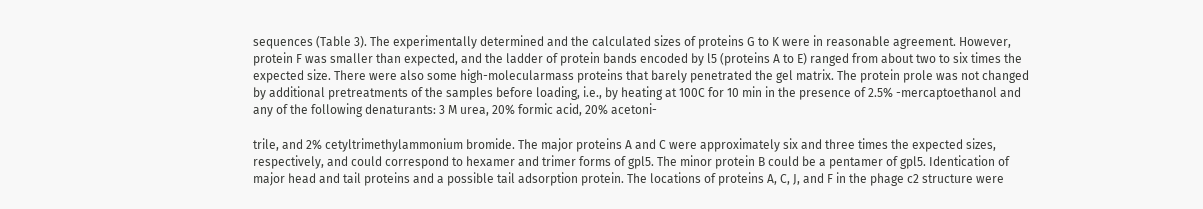sequences (Table 3). The experimentally determined and the calculated sizes of proteins G to K were in reasonable agreement. However, protein F was smaller than expected, and the ladder of protein bands encoded by l5 (proteins A to E) ranged from about two to six times the expected size. There were also some high-molecularmass proteins that barely penetrated the gel matrix. The protein prole was not changed by additional pretreatments of the samples before loading, i.e., by heating at 100C for 10 min in the presence of 2.5% -mercaptoethanol and any of the following denaturants: 3 M urea, 20% formic acid, 20% acetoni-

trile, and 2% cetyltrimethylammonium bromide. The major proteins A and C were approximately six and three times the expected sizes, respectively, and could correspond to hexamer and trimer forms of gpl5. The minor protein B could be a pentamer of gpl5. Identication of major head and tail proteins and a possible tail adsorption protein. The locations of proteins A, C, J, and F in the phage c2 structure were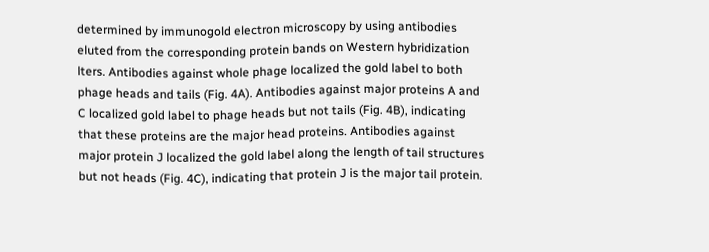determined by immunogold electron microscopy by using antibodies eluted from the corresponding protein bands on Western hybridization lters. Antibodies against whole phage localized the gold label to both phage heads and tails (Fig. 4A). Antibodies against major proteins A and C localized gold label to phage heads but not tails (Fig. 4B), indicating that these proteins are the major head proteins. Antibodies against major protein J localized the gold label along the length of tail structures but not heads (Fig. 4C), indicating that protein J is the major tail protein.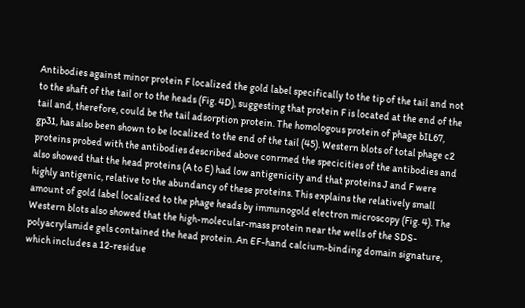Antibodies against minor protein F localized the gold label specifically to the tip of the tail and not to the shaft of the tail or to the heads (Fig. 4D), suggesting that protein F is located at the end of the tail and, therefore, could be the tail adsorption protein. The homologous protein of phage bIL67, gp31, has also been shown to be localized to the end of the tail (45). Western blots of total phage c2 proteins probed with the antibodies described above conrmed the specicities of the antibodies and also showed that the head proteins (A to E) had low antigenicity and that proteins J and F were highly antigenic, relative to the abundancy of these proteins. This explains the relatively small amount of gold label localized to the phage heads by immunogold electron microscopy (Fig. 4). The Western blots also showed that the high-molecular-mass protein near the wells of the SDS-polyacrylamide gels contained the head protein. An EF-hand calcium-binding domain signature, which includes a 12-residue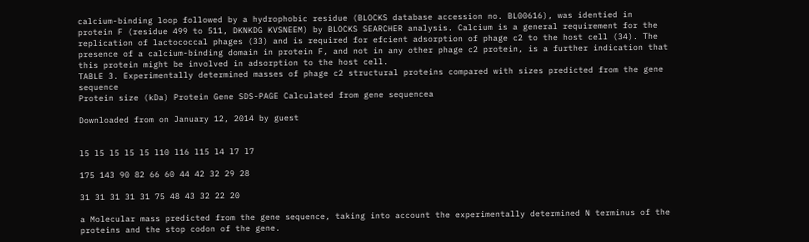calcium-binding loop followed by a hydrophobic residue (BLOCKS database accession no. BL00616), was identied in protein F (residue 499 to 511, DKNKDG KVSNEEM) by BLOCKS SEARCHER analysis. Calcium is a general requirement for the replication of lactococcal phages (33) and is required for efcient adsorption of phage c2 to the host cell (34). The presence of a calcium-binding domain in protein F, and not in any other phage c2 protein, is a further indication that this protein might be involved in adsorption to the host cell.
TABLE 3. Experimentally determined masses of phage c2 structural proteins compared with sizes predicted from the gene sequence
Protein size (kDa) Protein Gene SDS-PAGE Calculated from gene sequencea

Downloaded from on January 12, 2014 by guest


l5 l5 l5 l5 l5 l10 l16 l15 l4 l7 l7

175 143 90 82 66 60 44 42 32 29 28

31 31 31 31 31 75 48 43 32 22 20

a Molecular mass predicted from the gene sequence, taking into account the experimentally determined N terminus of the proteins and the stop codon of the gene.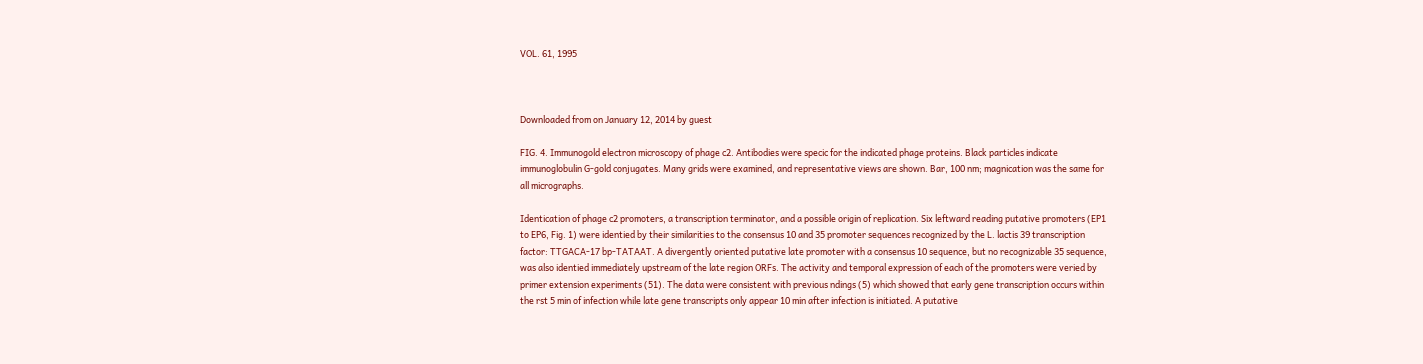VOL. 61, 1995



Downloaded from on January 12, 2014 by guest

FIG. 4. Immunogold electron microscopy of phage c2. Antibodies were specic for the indicated phage proteins. Black particles indicate immunoglobulin G-gold conjugates. Many grids were examined, and representative views are shown. Bar, 100 nm; magnication was the same for all micrographs.

Identication of phage c2 promoters, a transcription terminator, and a possible origin of replication. Six leftward reading putative promoters (EP1 to EP6, Fig. 1) were identied by their similarities to the consensus 10 and 35 promoter sequences recognized by the L. lactis 39 transcription factor: TTGACA-17 bp-TATAAT. A divergently oriented putative late promoter with a consensus 10 sequence, but no recognizable 35 sequence, was also identied immediately upstream of the late region ORFs. The activity and temporal expression of each of the promoters were veried by primer extension experiments (51). The data were consistent with previous ndings (5) which showed that early gene transcription occurs within the rst 5 min of infection while late gene transcripts only appear 10 min after infection is initiated. A putative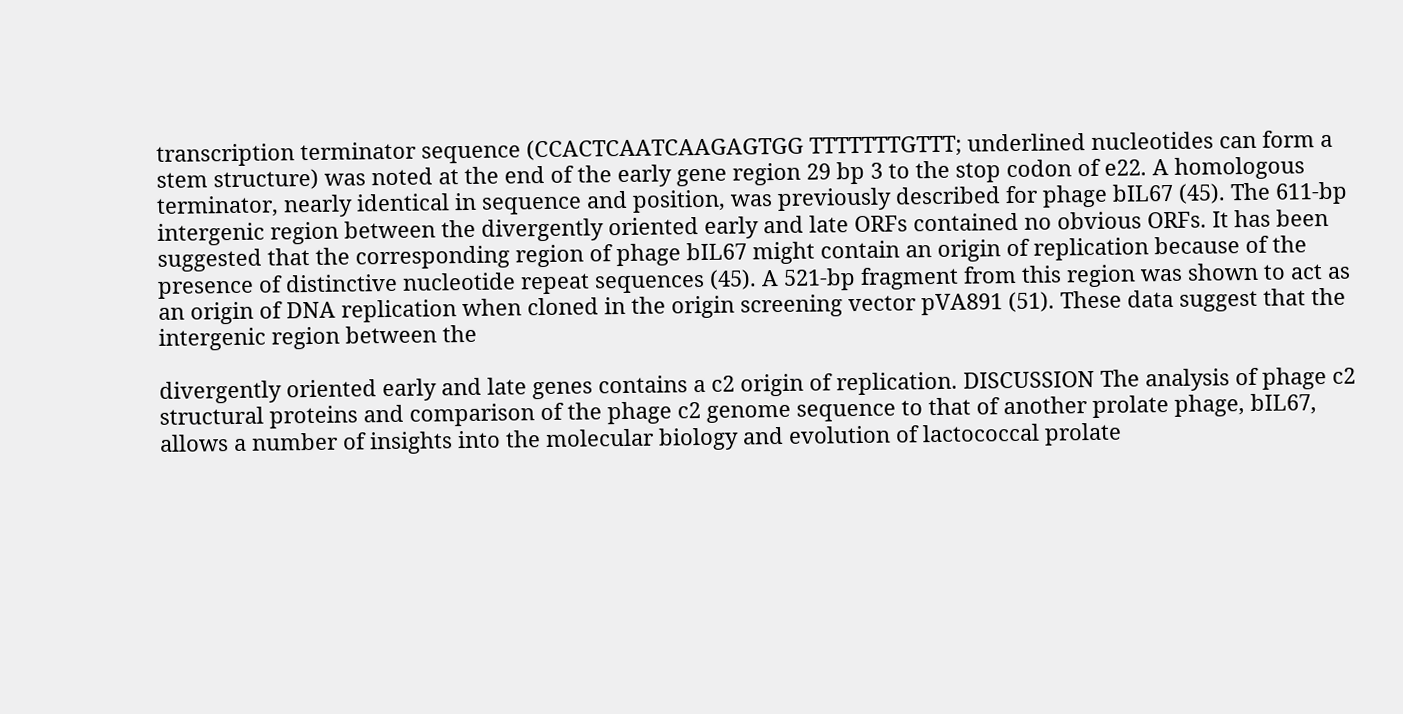transcription terminator sequence (CCACTCAATCAAGAGTGG TTTTTTTGTTT; underlined nucleotides can form a stem structure) was noted at the end of the early gene region 29 bp 3 to the stop codon of e22. A homologous terminator, nearly identical in sequence and position, was previously described for phage bIL67 (45). The 611-bp intergenic region between the divergently oriented early and late ORFs contained no obvious ORFs. It has been suggested that the corresponding region of phage bIL67 might contain an origin of replication because of the presence of distinctive nucleotide repeat sequences (45). A 521-bp fragment from this region was shown to act as an origin of DNA replication when cloned in the origin screening vector pVA891 (51). These data suggest that the intergenic region between the

divergently oriented early and late genes contains a c2 origin of replication. DISCUSSION The analysis of phage c2 structural proteins and comparison of the phage c2 genome sequence to that of another prolate phage, bIL67, allows a number of insights into the molecular biology and evolution of lactococcal prolate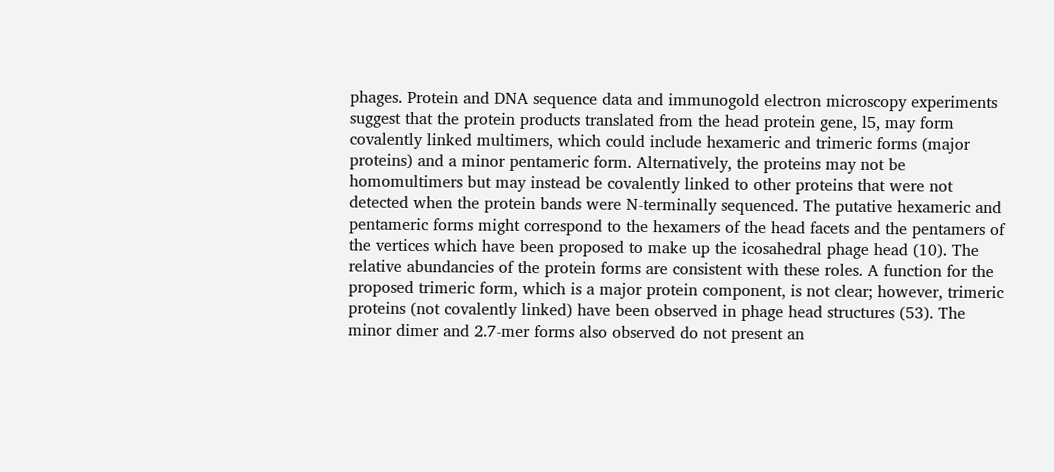phages. Protein and DNA sequence data and immunogold electron microscopy experiments suggest that the protein products translated from the head protein gene, l5, may form covalently linked multimers, which could include hexameric and trimeric forms (major proteins) and a minor pentameric form. Alternatively, the proteins may not be homomultimers but may instead be covalently linked to other proteins that were not detected when the protein bands were N-terminally sequenced. The putative hexameric and pentameric forms might correspond to the hexamers of the head facets and the pentamers of the vertices which have been proposed to make up the icosahedral phage head (10). The relative abundancies of the protein forms are consistent with these roles. A function for the proposed trimeric form, which is a major protein component, is not clear; however, trimeric proteins (not covalently linked) have been observed in phage head structures (53). The minor dimer and 2.7-mer forms also observed do not present an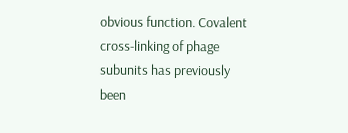obvious function. Covalent cross-linking of phage subunits has previously been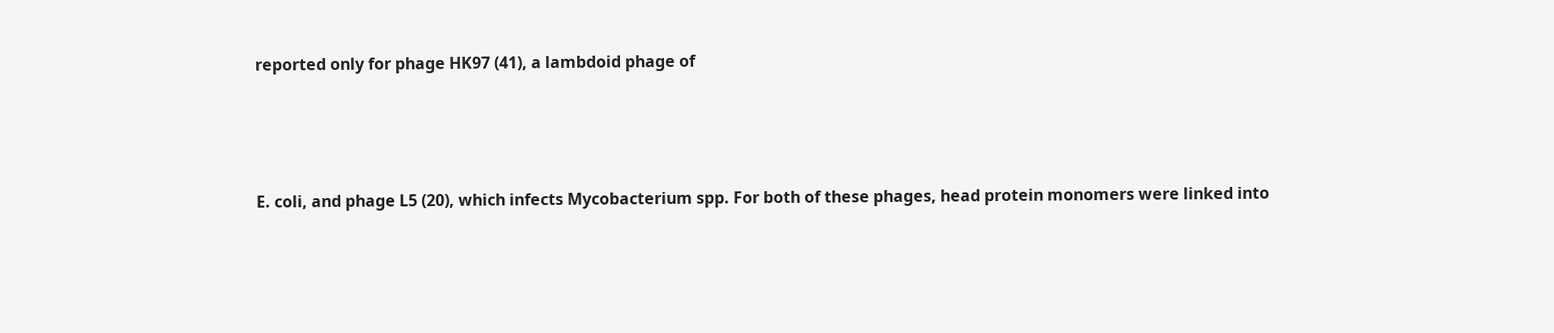reported only for phage HK97 (41), a lambdoid phage of




E. coli, and phage L5 (20), which infects Mycobacterium spp. For both of these phages, head protein monomers were linked into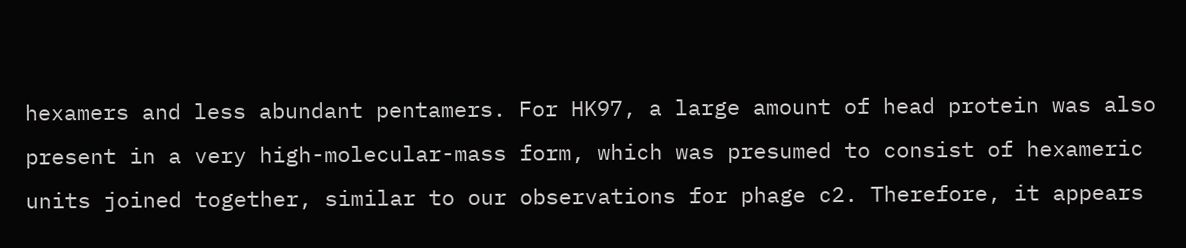hexamers and less abundant pentamers. For HK97, a large amount of head protein was also present in a very high-molecular-mass form, which was presumed to consist of hexameric units joined together, similar to our observations for phage c2. Therefore, it appears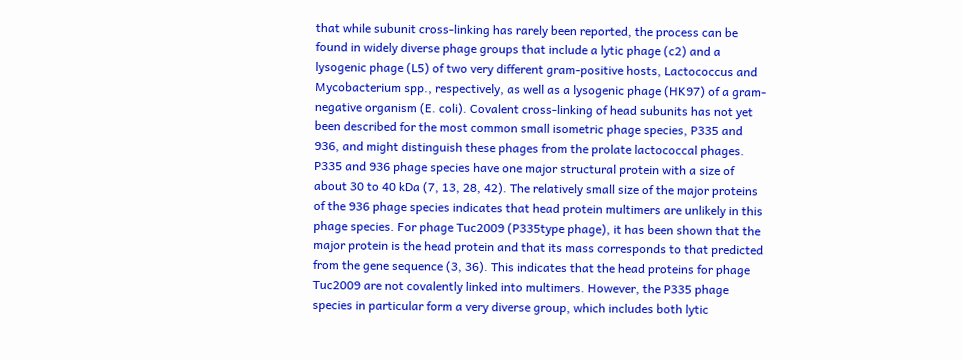that while subunit cross-linking has rarely been reported, the process can be found in widely diverse phage groups that include a lytic phage (c2) and a lysogenic phage (L5) of two very different gram-positive hosts, Lactococcus and Mycobacterium spp., respectively, as well as a lysogenic phage (HK97) of a gram-negative organism (E. coli). Covalent cross-linking of head subunits has not yet been described for the most common small isometric phage species, P335 and 936, and might distinguish these phages from the prolate lactococcal phages. P335 and 936 phage species have one major structural protein with a size of about 30 to 40 kDa (7, 13, 28, 42). The relatively small size of the major proteins of the 936 phage species indicates that head protein multimers are unlikely in this phage species. For phage Tuc2009 (P335type phage), it has been shown that the major protein is the head protein and that its mass corresponds to that predicted from the gene sequence (3, 36). This indicates that the head proteins for phage Tuc2009 are not covalently linked into multimers. However, the P335 phage species in particular form a very diverse group, which includes both lytic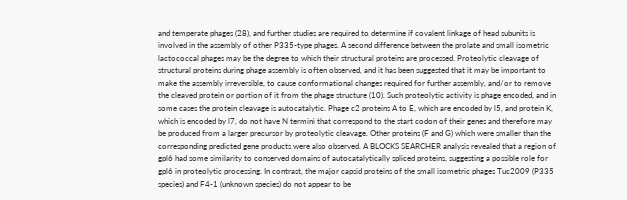and temperate phages (28), and further studies are required to determine if covalent linkage of head subunits is involved in the assembly of other P335-type phages. A second difference between the prolate and small isometric lactococcal phages may be the degree to which their structural proteins are processed. Proteolytic cleavage of structural proteins during phage assembly is often observed, and it has been suggested that it may be important to make the assembly irreversible, to cause conformational changes required for further assembly, and/or to remove the cleaved protein or portion of it from the phage structure (10). Such proteolytic activity is phage encoded, and in some cases the protein cleavage is autocatalytic. Phage c2 proteins A to E, which are encoded by l5, and protein K, which is encoded by l7, do not have N termini that correspond to the start codon of their genes and therefore may be produced from a larger precursor by proteolytic cleavage. Other proteins (F and G) which were smaller than the corresponding predicted gene products were also observed. A BLOCKS SEARCHER analysis revealed that a region of gpl6 had some similarity to conserved domains of autocatalytically spliced proteins, suggesting a possible role for gpl6 in proteolytic processing. In contrast, the major capsid proteins of the small isometric phages Tuc2009 (P335 species) and F4-1 (unknown species) do not appear to be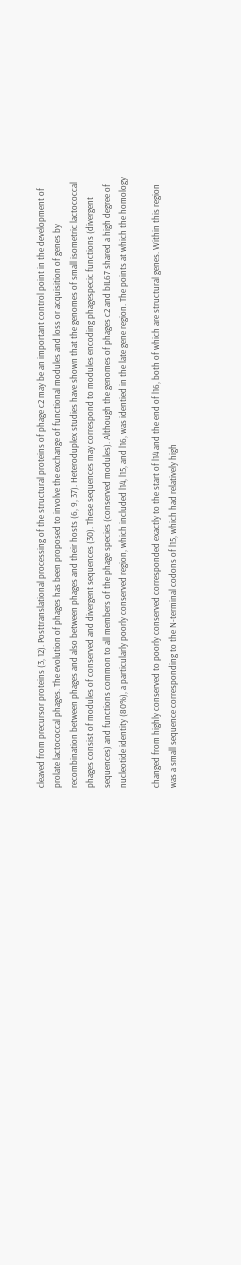cleaved from precursor proteins (3, 12). Posttranslational processing of the structural proteins of phage c2 may be an important control point in the development of prolate lactococcal phages. The evolution of phages has been proposed to involve the exchange of functional modules and loss or acquisition of genes by recombination between phages and also between phages and their hosts (6, 9, 37). Heteroduplex studies have shown that the genomes of small isometric lactococcal phages consist of modules of conserved and divergent sequences (30). These sequences may correspond to modules encoding phagespecic functions (divergent sequences) and functions common to all members of the phage species (conserved modules). Although the genomes of phages c2 and bIL67 shared a high degree of nucleotide identity (80%), a particularly poorly conserved region, which included l14, l15, and l16, was identied in the late gene region. The points at which the homology

changed from highly conserved to poorly conserved corresponded exactly to the start of l14 and the end of l16, both of which are structural genes. Within this region was a small sequence corresponding to the N-terminal codons of l15, which had relatively high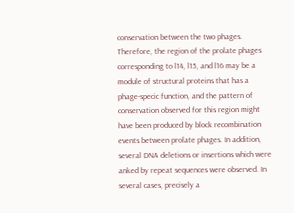conservation between the two phages. Therefore, the region of the prolate phages corresponding to l14, l15, and l16 may be a module of structural proteins that has a phage-specic function, and the pattern of conservation observed for this region might have been produced by block recombination events between prolate phages. In addition, several DNA deletions or insertions which were anked by repeat sequences were observed. In several cases, precisely a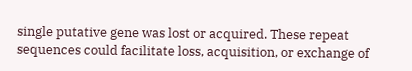single putative gene was lost or acquired. These repeat sequences could facilitate loss, acquisition, or exchange of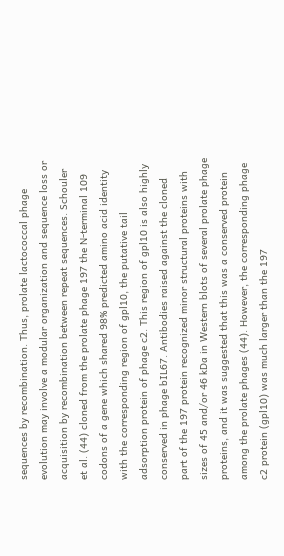sequences by recombination. Thus, prolate lactococcal phage evolution may involve a modular organization and sequence loss or acquisition by recombination between repeat sequences. Schouler et al. (44) cloned from the prolate phage 197 the N-terminal 109 codons of a gene which shared 98% predicted amino acid identity with the corresponding region of gpl10, the putative tail adsorption protein of phage c2. This region of gpl10 is also highly conserved in phage bIL67. Antibodies raised against the cloned part of the 197 protein recognized minor structural proteins with sizes of 45 and/or 46 kDa in Western blots of several prolate phage proteins, and it was suggested that this was a conserved protein among the prolate phages (44). However, the corresponding phage c2 protein (gpl10) was much larger than the 197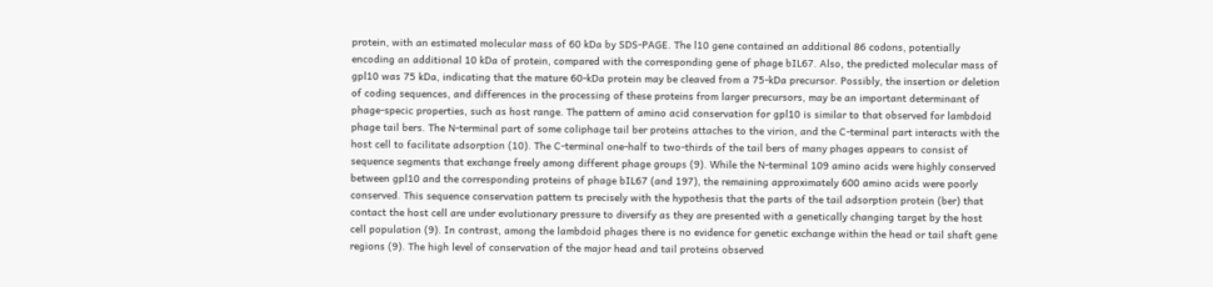protein, with an estimated molecular mass of 60 kDa by SDS-PAGE. The l10 gene contained an additional 86 codons, potentially encoding an additional 10 kDa of protein, compared with the corresponding gene of phage bIL67. Also, the predicted molecular mass of gpl10 was 75 kDa, indicating that the mature 60-kDa protein may be cleaved from a 75-kDa precursor. Possibly, the insertion or deletion of coding sequences, and differences in the processing of these proteins from larger precursors, may be an important determinant of phage-specic properties, such as host range. The pattern of amino acid conservation for gpl10 is similar to that observed for lambdoid phage tail bers. The N-terminal part of some coliphage tail ber proteins attaches to the virion, and the C-terminal part interacts with the host cell to facilitate adsorption (10). The C-terminal one-half to two-thirds of the tail bers of many phages appears to consist of sequence segments that exchange freely among different phage groups (9). While the N-terminal 109 amino acids were highly conserved between gpl10 and the corresponding proteins of phage bIL67 (and 197), the remaining approximately 600 amino acids were poorly conserved. This sequence conservation pattern ts precisely with the hypothesis that the parts of the tail adsorption protein (ber) that contact the host cell are under evolutionary pressure to diversify as they are presented with a genetically changing target by the host cell population (9). In contrast, among the lambdoid phages there is no evidence for genetic exchange within the head or tail shaft gene regions (9). The high level of conservation of the major head and tail proteins observed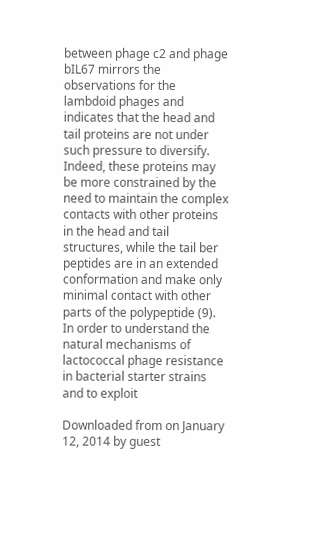between phage c2 and phage bIL67 mirrors the observations for the lambdoid phages and indicates that the head and tail proteins are not under such pressure to diversify. Indeed, these proteins may be more constrained by the need to maintain the complex contacts with other proteins in the head and tail structures, while the tail ber peptides are in an extended conformation and make only minimal contact with other parts of the polypeptide (9). In order to understand the natural mechanisms of lactococcal phage resistance in bacterial starter strains and to exploit

Downloaded from on January 12, 2014 by guest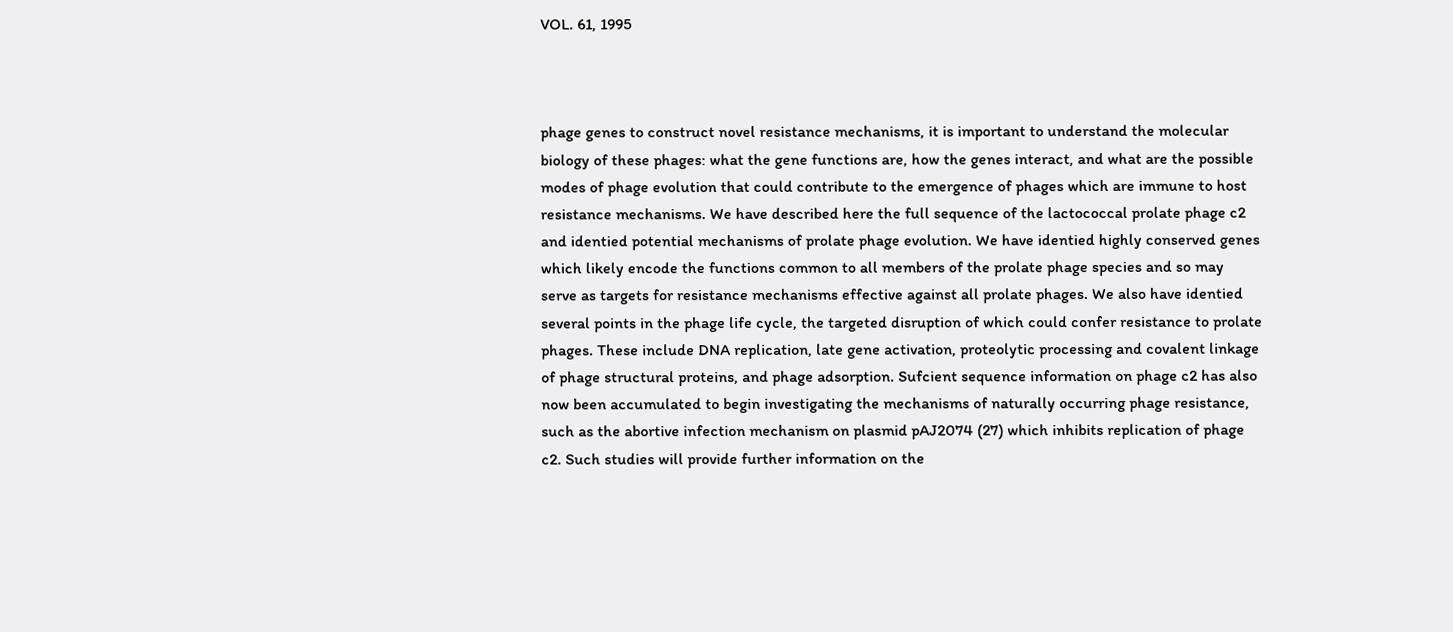VOL. 61, 1995



phage genes to construct novel resistance mechanisms, it is important to understand the molecular biology of these phages: what the gene functions are, how the genes interact, and what are the possible modes of phage evolution that could contribute to the emergence of phages which are immune to host resistance mechanisms. We have described here the full sequence of the lactococcal prolate phage c2 and identied potential mechanisms of prolate phage evolution. We have identied highly conserved genes which likely encode the functions common to all members of the prolate phage species and so may serve as targets for resistance mechanisms effective against all prolate phages. We also have identied several points in the phage life cycle, the targeted disruption of which could confer resistance to prolate phages. These include DNA replication, late gene activation, proteolytic processing and covalent linkage of phage structural proteins, and phage adsorption. Sufcient sequence information on phage c2 has also now been accumulated to begin investigating the mechanisms of naturally occurring phage resistance, such as the abortive infection mechanism on plasmid pAJ2074 (27) which inhibits replication of phage c2. Such studies will provide further information on the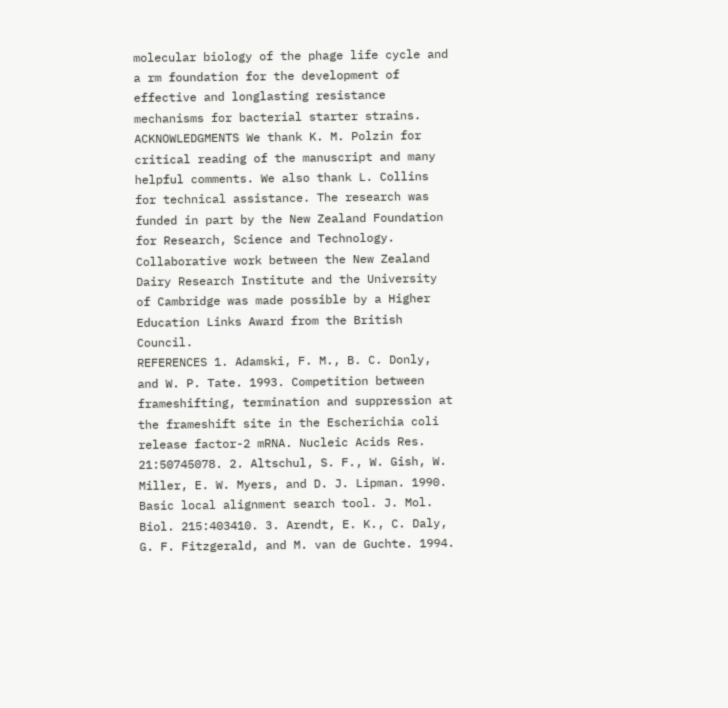molecular biology of the phage life cycle and a rm foundation for the development of effective and longlasting resistance mechanisms for bacterial starter strains.
ACKNOWLEDGMENTS We thank K. M. Polzin for critical reading of the manuscript and many helpful comments. We also thank L. Collins for technical assistance. The research was funded in part by the New Zealand Foundation for Research, Science and Technology. Collaborative work between the New Zealand Dairy Research Institute and the University of Cambridge was made possible by a Higher Education Links Award from the British Council.
REFERENCES 1. Adamski, F. M., B. C. Donly, and W. P. Tate. 1993. Competition between frameshifting, termination and suppression at the frameshift site in the Escherichia coli release factor-2 mRNA. Nucleic Acids Res. 21:50745078. 2. Altschul, S. F., W. Gish, W. Miller, E. W. Myers, and D. J. Lipman. 1990. Basic local alignment search tool. J. Mol. Biol. 215:403410. 3. Arendt, E. K., C. Daly, G. F. Fitzgerald, and M. van de Guchte. 1994.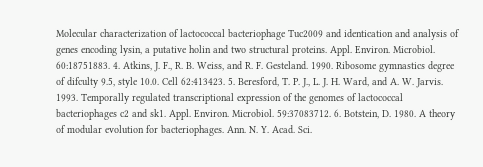Molecular characterization of lactococcal bacteriophage Tuc2009 and identication and analysis of genes encoding lysin, a putative holin and two structural proteins. Appl. Environ. Microbiol. 60:18751883. 4. Atkins, J. F., R. B. Weiss, and R. F. Gesteland. 1990. Ribosome gymnastics degree of difculty 9.5, style 10.0. Cell 62:413423. 5. Beresford, T. P. J., L. J. H. Ward, and A. W. Jarvis. 1993. Temporally regulated transcriptional expression of the genomes of lactococcal bacteriophages c2 and sk1. Appl. Environ. Microbiol. 59:37083712. 6. Botstein, D. 1980. A theory of modular evolution for bacteriophages. Ann. N. Y. Acad. Sci.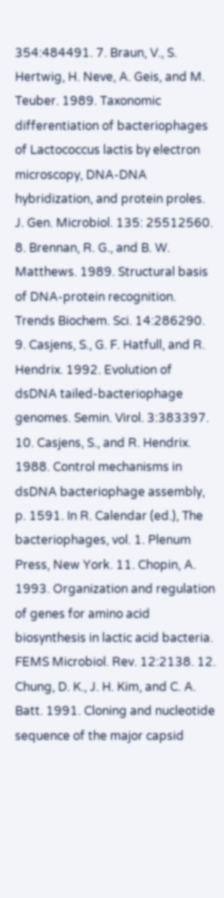354:484491. 7. Braun, V., S. Hertwig, H. Neve, A. Geis, and M. Teuber. 1989. Taxonomic differentiation of bacteriophages of Lactococcus lactis by electron microscopy, DNA-DNA hybridization, and protein proles. J. Gen. Microbiol. 135: 25512560. 8. Brennan, R. G., and B. W. Matthews. 1989. Structural basis of DNA-protein recognition. Trends Biochem. Sci. 14:286290. 9. Casjens, S., G. F. Hatfull, and R. Hendrix. 1992. Evolution of dsDNA tailed-bacteriophage genomes. Semin. Virol. 3:383397. 10. Casjens, S., and R. Hendrix. 1988. Control mechanisms in dsDNA bacteriophage assembly, p. 1591. In R. Calendar (ed.), The bacteriophages, vol. 1. Plenum Press, New York. 11. Chopin, A. 1993. Organization and regulation of genes for amino acid biosynthesis in lactic acid bacteria. FEMS Microbiol. Rev. 12:2138. 12. Chung, D. K., J. H. Kim, and C. A. Batt. 1991. Cloning and nucleotide sequence of the major capsid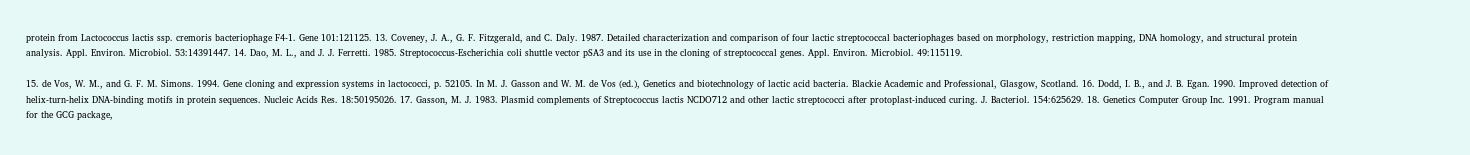protein from Lactococcus lactis ssp. cremoris bacteriophage F4-1. Gene 101:121125. 13. Coveney, J. A., G. F. Fitzgerald, and C. Daly. 1987. Detailed characterization and comparison of four lactic streptococcal bacteriophages based on morphology, restriction mapping, DNA homology, and structural protein analysis. Appl. Environ. Microbiol. 53:14391447. 14. Dao, M. L., and J. J. Ferretti. 1985. Streptococcus-Escherichia coli shuttle vector pSA3 and its use in the cloning of streptococcal genes. Appl. Environ. Microbiol. 49:115119.

15. de Vos, W. M., and G. F. M. Simons. 1994. Gene cloning and expression systems in lactococci, p. 52105. In M. J. Gasson and W. M. de Vos (ed.), Genetics and biotechnology of lactic acid bacteria. Blackie Academic and Professional, Glasgow, Scotland. 16. Dodd, I. B., and J. B. Egan. 1990. Improved detection of helix-turn-helix DNA-binding motifs in protein sequences. Nucleic Acids Res. 18:50195026. 17. Gasson, M. J. 1983. Plasmid complements of Streptococcus lactis NCDO712 and other lactic streptococci after protoplast-induced curing. J. Bacteriol. 154:625629. 18. Genetics Computer Group Inc. 1991. Program manual for the GCG package,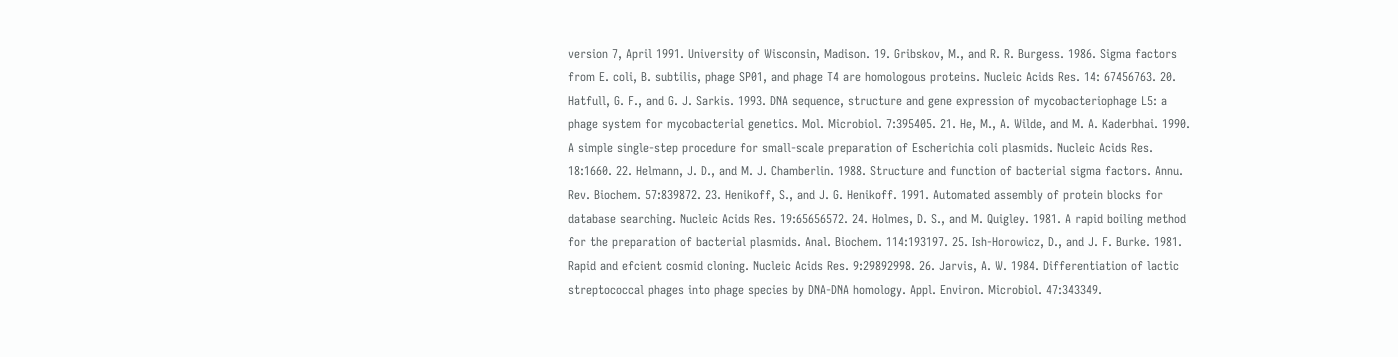version 7, April 1991. University of Wisconsin, Madison. 19. Gribskov, M., and R. R. Burgess. 1986. Sigma factors from E. coli, B. subtilis, phage SP01, and phage T4 are homologous proteins. Nucleic Acids Res. 14: 67456763. 20. Hatfull, G. F., and G. J. Sarkis. 1993. DNA sequence, structure and gene expression of mycobacteriophage L5: a phage system for mycobacterial genetics. Mol. Microbiol. 7:395405. 21. He, M., A. Wilde, and M. A. Kaderbhai. 1990. A simple single-step procedure for small-scale preparation of Escherichia coli plasmids. Nucleic Acids Res. 18:1660. 22. Helmann, J. D., and M. J. Chamberlin. 1988. Structure and function of bacterial sigma factors. Annu. Rev. Biochem. 57:839872. 23. Henikoff, S., and J. G. Henikoff. 1991. Automated assembly of protein blocks for database searching. Nucleic Acids Res. 19:65656572. 24. Holmes, D. S., and M. Quigley. 1981. A rapid boiling method for the preparation of bacterial plasmids. Anal. Biochem. 114:193197. 25. Ish-Horowicz, D., and J. F. Burke. 1981. Rapid and efcient cosmid cloning. Nucleic Acids Res. 9:29892998. 26. Jarvis, A. W. 1984. Differentiation of lactic streptococcal phages into phage species by DNA-DNA homology. Appl. Environ. Microbiol. 47:343349.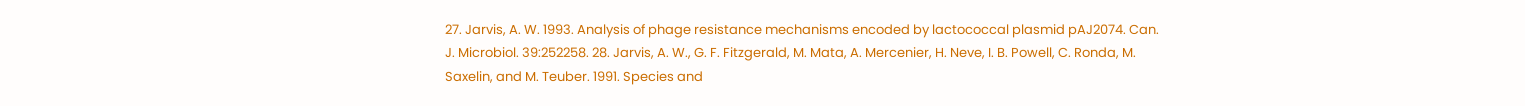27. Jarvis, A. W. 1993. Analysis of phage resistance mechanisms encoded by lactococcal plasmid pAJ2074. Can. J. Microbiol. 39:252258. 28. Jarvis, A. W., G. F. Fitzgerald, M. Mata, A. Mercenier, H. Neve, I. B. Powell, C. Ronda, M. Saxelin, and M. Teuber. 1991. Species and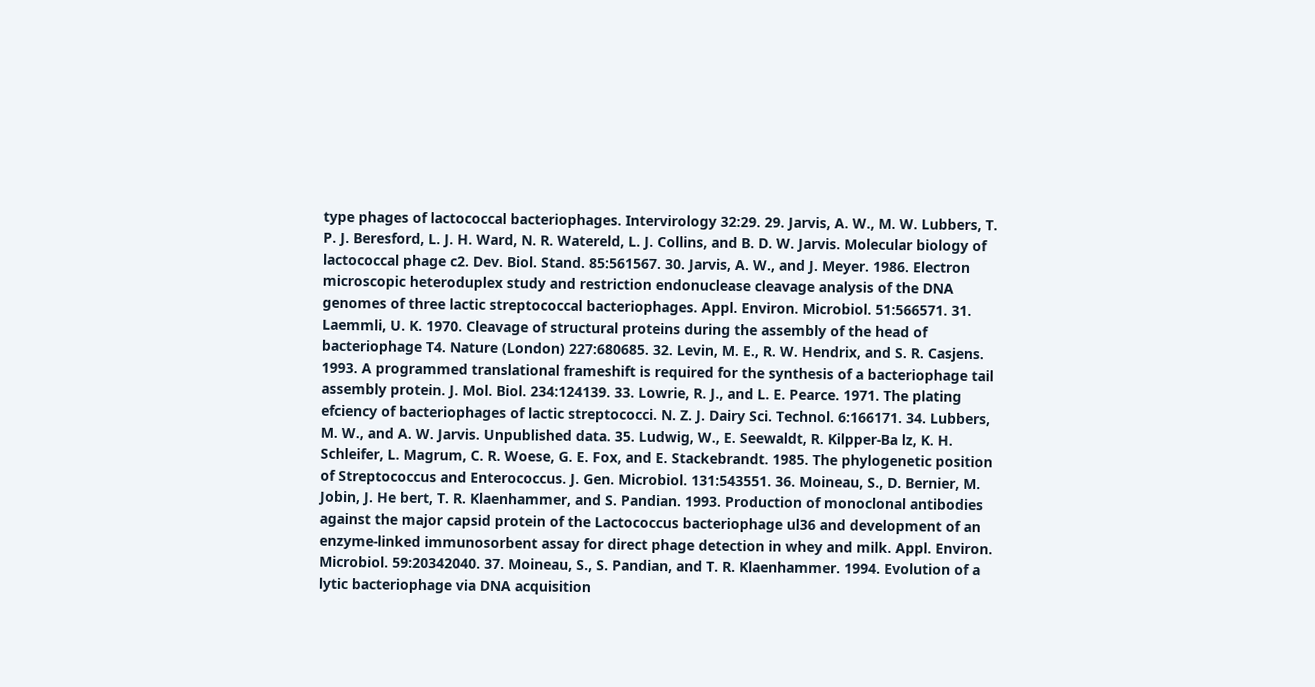type phages of lactococcal bacteriophages. Intervirology 32:29. 29. Jarvis, A. W., M. W. Lubbers, T. P. J. Beresford, L. J. H. Ward, N. R. Watereld, L. J. Collins, and B. D. W. Jarvis. Molecular biology of lactococcal phage c2. Dev. Biol. Stand. 85:561567. 30. Jarvis, A. W., and J. Meyer. 1986. Electron microscopic heteroduplex study and restriction endonuclease cleavage analysis of the DNA genomes of three lactic streptococcal bacteriophages. Appl. Environ. Microbiol. 51:566571. 31. Laemmli, U. K. 1970. Cleavage of structural proteins during the assembly of the head of bacteriophage T4. Nature (London) 227:680685. 32. Levin, M. E., R. W. Hendrix, and S. R. Casjens. 1993. A programmed translational frameshift is required for the synthesis of a bacteriophage tail assembly protein. J. Mol. Biol. 234:124139. 33. Lowrie, R. J., and L. E. Pearce. 1971. The plating efciency of bacteriophages of lactic streptococci. N. Z. J. Dairy Sci. Technol. 6:166171. 34. Lubbers, M. W., and A. W. Jarvis. Unpublished data. 35. Ludwig, W., E. Seewaldt, R. Kilpper-Ba lz, K. H. Schleifer, L. Magrum, C. R. Woese, G. E. Fox, and E. Stackebrandt. 1985. The phylogenetic position of Streptococcus and Enterococcus. J. Gen. Microbiol. 131:543551. 36. Moineau, S., D. Bernier, M. Jobin, J. He bert, T. R. Klaenhammer, and S. Pandian. 1993. Production of monoclonal antibodies against the major capsid protein of the Lactococcus bacteriophage ul36 and development of an enzyme-linked immunosorbent assay for direct phage detection in whey and milk. Appl. Environ. Microbiol. 59:20342040. 37. Moineau, S., S. Pandian, and T. R. Klaenhammer. 1994. Evolution of a lytic bacteriophage via DNA acquisition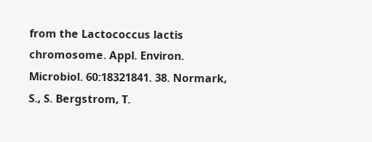from the Lactococcus lactis chromosome. Appl. Environ. Microbiol. 60:18321841. 38. Normark, S., S. Bergstrom, T.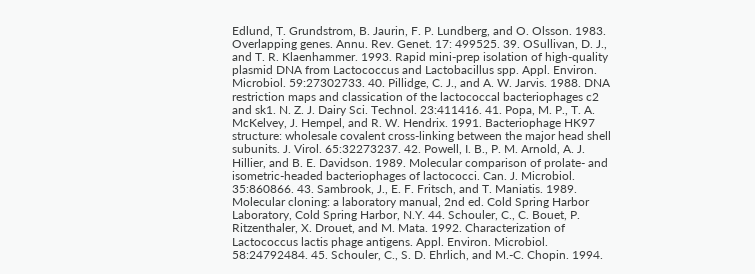Edlund, T. Grundstrom, B. Jaurin, F. P. Lundberg, and O. Olsson. 1983. Overlapping genes. Annu. Rev. Genet. 17: 499525. 39. OSullivan, D. J., and T. R. Klaenhammer. 1993. Rapid mini-prep isolation of high-quality plasmid DNA from Lactococcus and Lactobacillus spp. Appl. Environ. Microbiol. 59:27302733. 40. Pillidge, C. J., and A. W. Jarvis. 1988. DNA restriction maps and classication of the lactococcal bacteriophages c2 and sk1. N. Z. J. Dairy Sci. Technol. 23:411416. 41. Popa, M. P., T. A. McKelvey, J. Hempel, and R. W. Hendrix. 1991. Bacteriophage HK97 structure: wholesale covalent cross-linking between the major head shell subunits. J. Virol. 65:32273237. 42. Powell, I. B., P. M. Arnold, A. J. Hillier, and B. E. Davidson. 1989. Molecular comparison of prolate- and isometric-headed bacteriophages of lactococci. Can. J. Microbiol. 35:860866. 43. Sambrook, J., E. F. Fritsch, and T. Maniatis. 1989. Molecular cloning: a laboratory manual, 2nd ed. Cold Spring Harbor Laboratory, Cold Spring Harbor, N.Y. 44. Schouler, C., C. Bouet, P. Ritzenthaler, X. Drouet, and M. Mata. 1992. Characterization of Lactococcus lactis phage antigens. Appl. Environ. Microbiol. 58:24792484. 45. Schouler, C., S. D. Ehrlich, and M.-C. Chopin. 1994.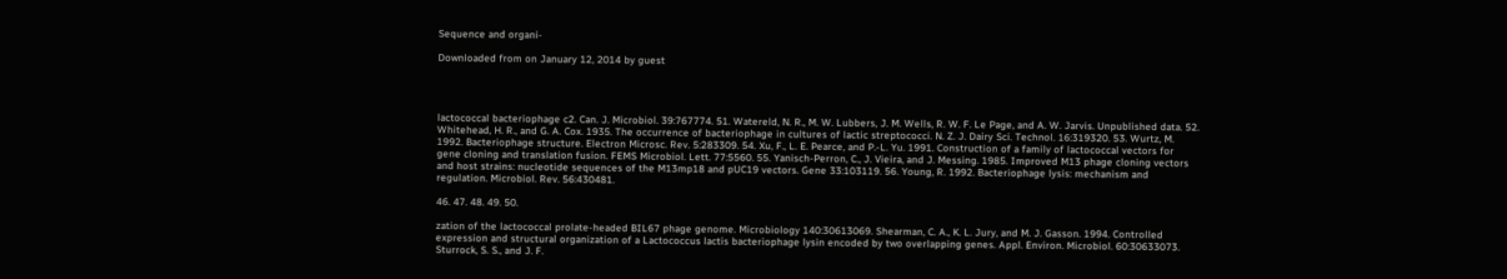Sequence and organi-

Downloaded from on January 12, 2014 by guest




lactococcal bacteriophage c2. Can. J. Microbiol. 39:767774. 51. Watereld, N. R., M. W. Lubbers, J. M. Wells, R. W. F. Le Page, and A. W. Jarvis. Unpublished data. 52. Whitehead, H. R., and G. A. Cox. 1935. The occurrence of bacteriophage in cultures of lactic streptococci. N. Z. J. Dairy Sci. Technol. 16:319320. 53. Wurtz, M. 1992. Bacteriophage structure. Electron Microsc. Rev. 5:283309. 54. Xu, F., L. E. Pearce, and P.-L. Yu. 1991. Construction of a family of lactococcal vectors for gene cloning and translation fusion. FEMS Microbiol. Lett. 77:5560. 55. Yanisch-Perron, C., J. Vieira, and J. Messing. 1985. Improved M13 phage cloning vectors and host strains: nucleotide sequences of the M13mp18 and pUC19 vectors. Gene 33:103119. 56. Young, R. 1992. Bacteriophage lysis: mechanism and regulation. Microbiol. Rev. 56:430481.

46. 47. 48. 49. 50.

zation of the lactococcal prolate-headed BIL67 phage genome. Microbiology 140:30613069. Shearman, C. A., K. L. Jury, and M. J. Gasson. 1994. Controlled expression and structural organization of a Lactococcus lactis bacteriophage lysin encoded by two overlapping genes. Appl. Environ. Microbiol. 60:30633073. Sturrock, S. S., and J. F.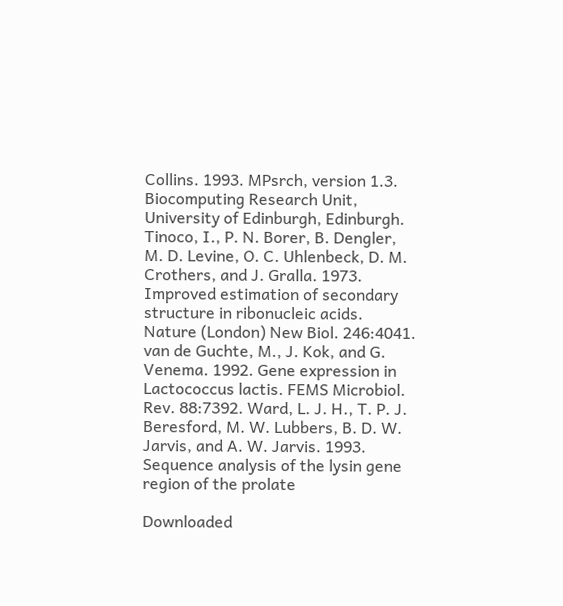Collins. 1993. MPsrch, version 1.3. Biocomputing Research Unit, University of Edinburgh, Edinburgh. Tinoco, I., P. N. Borer, B. Dengler, M. D. Levine, O. C. Uhlenbeck, D. M. Crothers, and J. Gralla. 1973. Improved estimation of secondary structure in ribonucleic acids. Nature (London) New Biol. 246:4041. van de Guchte, M., J. Kok, and G. Venema. 1992. Gene expression in Lactococcus lactis. FEMS Microbiol. Rev. 88:7392. Ward, L. J. H., T. P. J. Beresford, M. W. Lubbers, B. D. W. Jarvis, and A. W. Jarvis. 1993. Sequence analysis of the lysin gene region of the prolate

Downloaded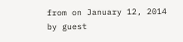from on January 12, 2014 by guest